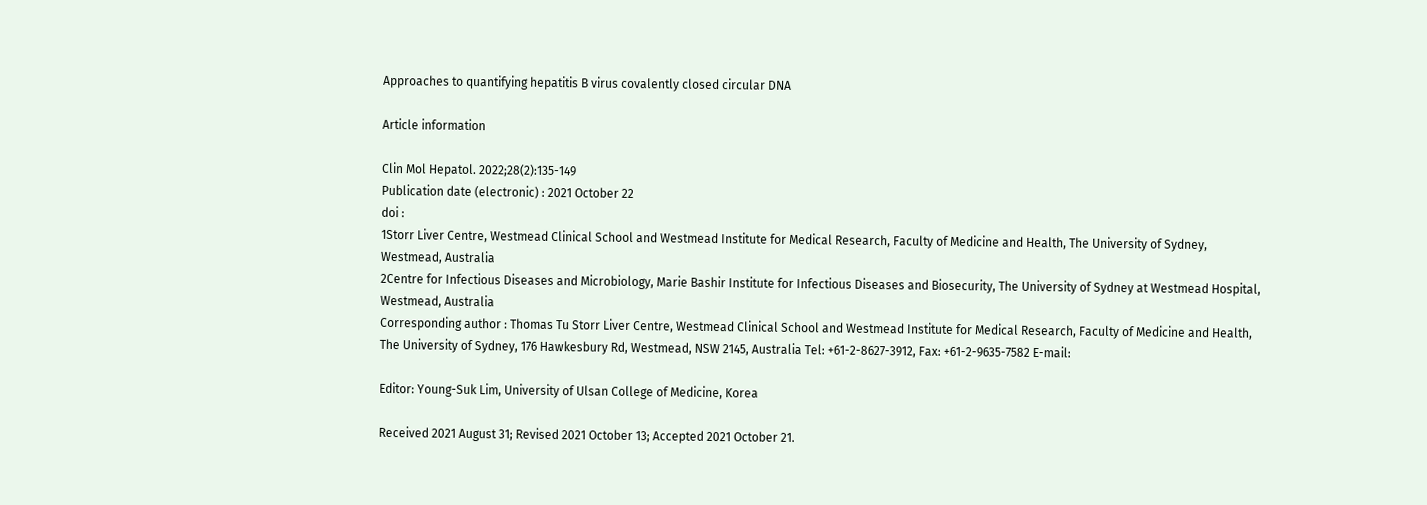Approaches to quantifying hepatitis B virus covalently closed circular DNA

Article information

Clin Mol Hepatol. 2022;28(2):135-149
Publication date (electronic) : 2021 October 22
doi :
1Storr Liver Centre, Westmead Clinical School and Westmead Institute for Medical Research, Faculty of Medicine and Health, The University of Sydney, Westmead, Australia
2Centre for Infectious Diseases and Microbiology, Marie Bashir Institute for Infectious Diseases and Biosecurity, The University of Sydney at Westmead Hospital, Westmead, Australia
Corresponding author : Thomas Tu Storr Liver Centre, Westmead Clinical School and Westmead Institute for Medical Research, Faculty of Medicine and Health, The University of Sydney, 176 Hawkesbury Rd, Westmead, NSW 2145, Australia Tel: +61-2-8627-3912, Fax: +61-2-9635-7582 E-mail:

Editor: Young-Suk Lim, University of Ulsan College of Medicine, Korea

Received 2021 August 31; Revised 2021 October 13; Accepted 2021 October 21.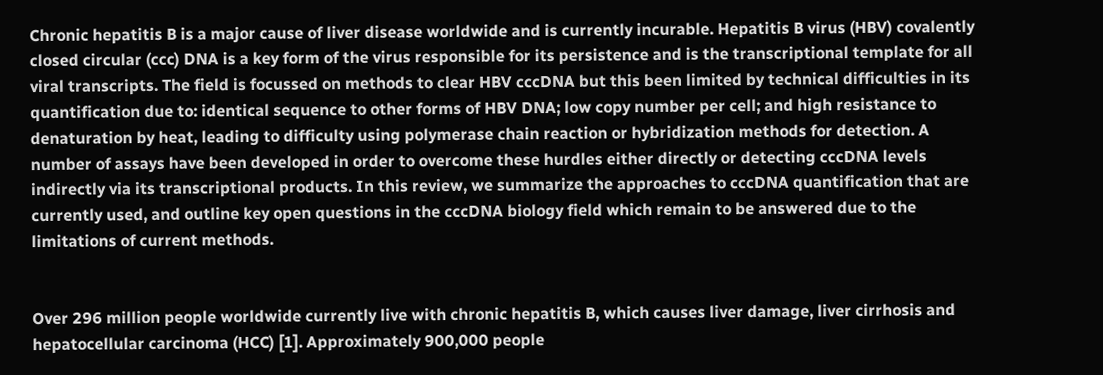Chronic hepatitis B is a major cause of liver disease worldwide and is currently incurable. Hepatitis B virus (HBV) covalently closed circular (ccc) DNA is a key form of the virus responsible for its persistence and is the transcriptional template for all viral transcripts. The field is focussed on methods to clear HBV cccDNA but this been limited by technical difficulties in its quantification due to: identical sequence to other forms of HBV DNA; low copy number per cell; and high resistance to denaturation by heat, leading to difficulty using polymerase chain reaction or hybridization methods for detection. A number of assays have been developed in order to overcome these hurdles either directly or detecting cccDNA levels indirectly via its transcriptional products. In this review, we summarize the approaches to cccDNA quantification that are currently used, and outline key open questions in the cccDNA biology field which remain to be answered due to the limitations of current methods.


Over 296 million people worldwide currently live with chronic hepatitis B, which causes liver damage, liver cirrhosis and hepatocellular carcinoma (HCC) [1]. Approximately 900,000 people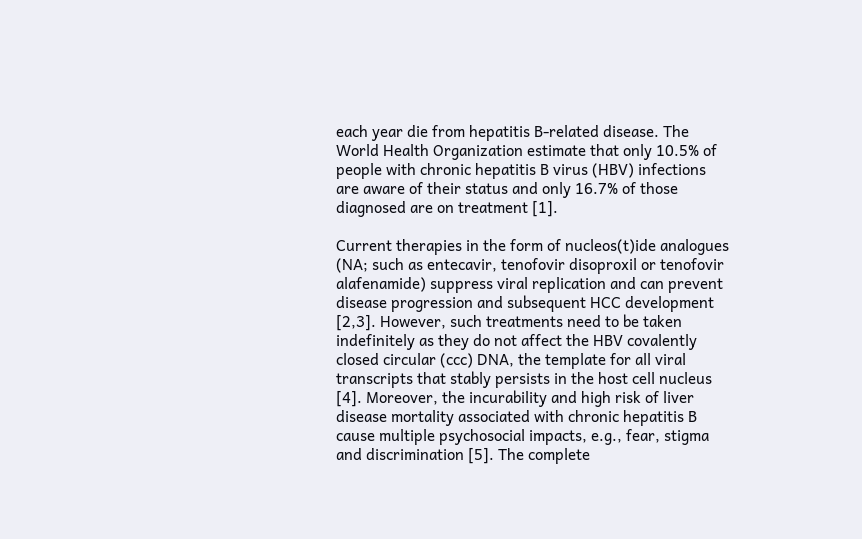each year die from hepatitis B-related disease. The World Health Organization estimate that only 10.5% of people with chronic hepatitis B virus (HBV) infections are aware of their status and only 16.7% of those diagnosed are on treatment [1].

Current therapies in the form of nucleos(t)ide analogues (NA; such as entecavir, tenofovir disoproxil or tenofovir alafenamide) suppress viral replication and can prevent disease progression and subsequent HCC development [2,3]. However, such treatments need to be taken indefinitely as they do not affect the HBV covalently closed circular (ccc) DNA, the template for all viral transcripts that stably persists in the host cell nucleus [4]. Moreover, the incurability and high risk of liver disease mortality associated with chronic hepatitis B cause multiple psychosocial impacts, e.g., fear, stigma and discrimination [5]. The complete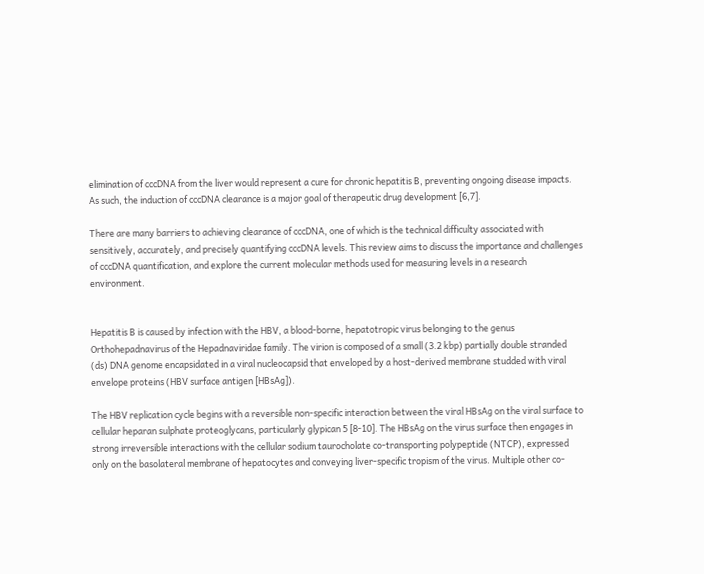elimination of cccDNA from the liver would represent a cure for chronic hepatitis B, preventing ongoing disease impacts. As such, the induction of cccDNA clearance is a major goal of therapeutic drug development [6,7].

There are many barriers to achieving clearance of cccDNA, one of which is the technical difficulty associated with sensitively, accurately, and precisely quantifying cccDNA levels. This review aims to discuss the importance and challenges of cccDNA quantification, and explore the current molecular methods used for measuring levels in a research environment.


Hepatitis B is caused by infection with the HBV, a blood-borne, hepatotropic virus belonging to the genus Orthohepadnavirus of the Hepadnaviridae family. The virion is composed of a small (3.2 kbp) partially double stranded (ds) DNA genome encapsidated in a viral nucleocapsid that enveloped by a host-derived membrane studded with viral envelope proteins (HBV surface antigen [HBsAg]).

The HBV replication cycle begins with a reversible non-specific interaction between the viral HBsAg on the viral surface to cellular heparan sulphate proteoglycans, particularly glypican 5 [8-10]. The HBsAg on the virus surface then engages in strong irreversible interactions with the cellular sodium taurocholate co-transporting polypeptide (NTCP), expressed only on the basolateral membrane of hepatocytes and conveying liver-specific tropism of the virus. Multiple other co-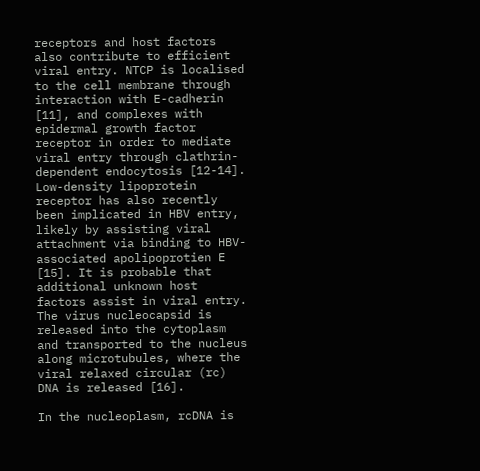receptors and host factors also contribute to efficient viral entry. NTCP is localised to the cell membrane through interaction with E-cadherin [11], and complexes with epidermal growth factor receptor in order to mediate viral entry through clathrin-dependent endocytosis [12-14]. Low-density lipoprotein receptor has also recently been implicated in HBV entry, likely by assisting viral attachment via binding to HBV-associated apolipoprotien E [15]. It is probable that additional unknown host factors assist in viral entry. The virus nucleocapsid is released into the cytoplasm and transported to the nucleus along microtubules, where the viral relaxed circular (rc) DNA is released [16].

In the nucleoplasm, rcDNA is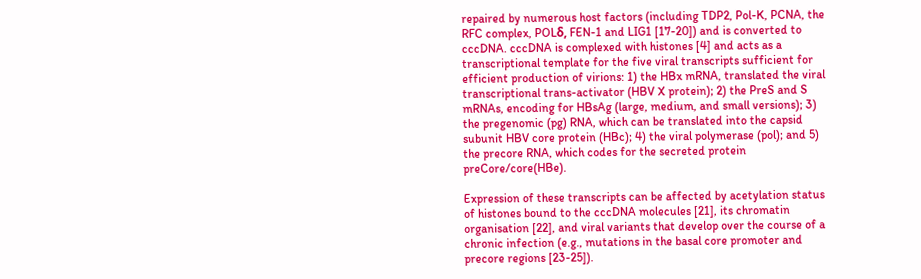repaired by numerous host factors (including TDP2, Pol-K, PCNA, the RFC complex, POLδ, FEN-1 and LIG1 [17-20]) and is converted to cccDNA. cccDNA is complexed with histones [4] and acts as a transcriptional template for the five viral transcripts sufficient for efficient production of virions: 1) the HBx mRNA, translated the viral transcriptional trans-activator (HBV X protein); 2) the PreS and S mRNAs, encoding for HBsAg (large, medium, and small versions); 3) the pregenomic (pg) RNA, which can be translated into the capsid subunit HBV core protein (HBc); 4) the viral polymerase (pol); and 5) the precore RNA, which codes for the secreted protein preCore/core(HBe).

Expression of these transcripts can be affected by acetylation status of histones bound to the cccDNA molecules [21], its chromatin organisation [22], and viral variants that develop over the course of a chronic infection (e.g., mutations in the basal core promoter and precore regions [23-25]).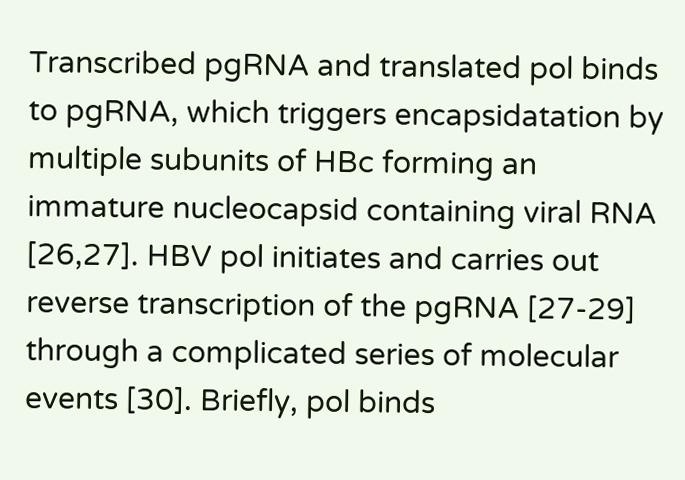Transcribed pgRNA and translated pol binds to pgRNA, which triggers encapsidatation by multiple subunits of HBc forming an immature nucleocapsid containing viral RNA [26,27]. HBV pol initiates and carries out reverse transcription of the pgRNA [27-29] through a complicated series of molecular events [30]. Briefly, pol binds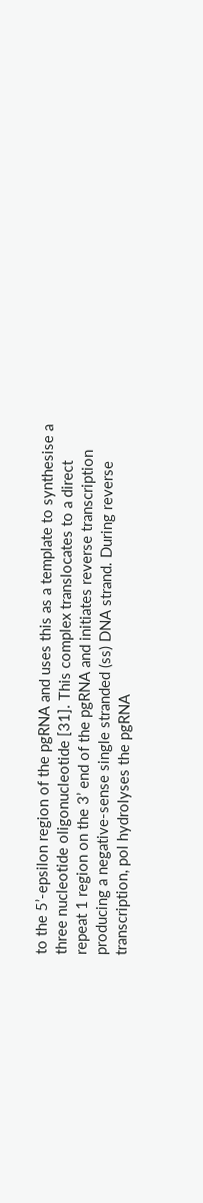to the 5’-epsilon region of the pgRNA and uses this as a template to synthesise a three nucleotide oligonucleotide [31]. This complex translocates to a direct repeat 1 region on the 3’ end of the pgRNA and initiates reverse transcription producing a negative-sense single stranded (ss) DNA strand. During reverse transcription, pol hydrolyses the pgRNA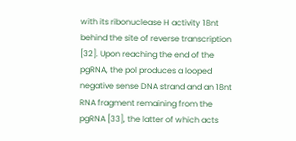with its ribonuclease H activity 18nt behind the site of reverse transcription [32]. Upon reaching the end of the pgRNA, the pol produces a looped negative sense DNA strand and an 18nt RNA fragment remaining from the pgRNA [33], the latter of which acts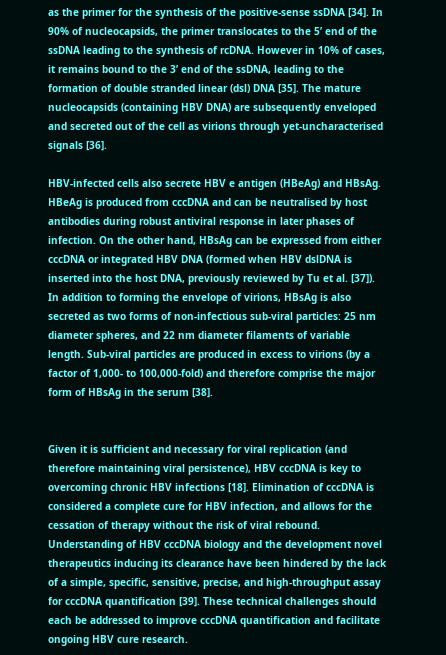as the primer for the synthesis of the positive-sense ssDNA [34]. In 90% of nucleocapsids, the primer translocates to the 5’ end of the ssDNA leading to the synthesis of rcDNA. However in 10% of cases, it remains bound to the 3’ end of the ssDNA, leading to the formation of double stranded linear (dsl) DNA [35]. The mature nucleocapsids (containing HBV DNA) are subsequently enveloped and secreted out of the cell as virions through yet-uncharacterised signals [36].

HBV-infected cells also secrete HBV e antigen (HBeAg) and HBsAg. HBeAg is produced from cccDNA and can be neutralised by host antibodies during robust antiviral response in later phases of infection. On the other hand, HBsAg can be expressed from either cccDNA or integrated HBV DNA (formed when HBV dslDNA is inserted into the host DNA, previously reviewed by Tu et al. [37]). In addition to forming the envelope of virions, HBsAg is also secreted as two forms of non-infectious sub-viral particles: 25 nm diameter spheres, and 22 nm diameter filaments of variable length. Sub-viral particles are produced in excess to virions (by a factor of 1,000- to 100,000-fold) and therefore comprise the major form of HBsAg in the serum [38].


Given it is sufficient and necessary for viral replication (and therefore maintaining viral persistence), HBV cccDNA is key to overcoming chronic HBV infections [18]. Elimination of cccDNA is considered a complete cure for HBV infection, and allows for the cessation of therapy without the risk of viral rebound. Understanding of HBV cccDNA biology and the development novel therapeutics inducing its clearance have been hindered by the lack of a simple, specific, sensitive, precise, and high-throughput assay for cccDNA quantification [39]. These technical challenges should each be addressed to improve cccDNA quantification and facilitate ongoing HBV cure research.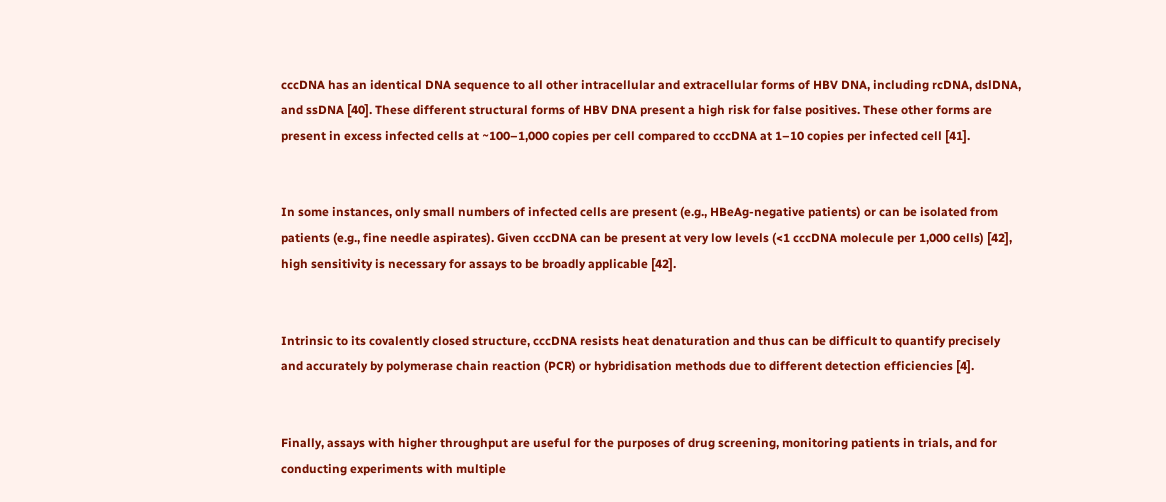cccDNA has an identical DNA sequence to all other intracellular and extracellular forms of HBV DNA, including rcDNA, dslDNA, and ssDNA [40]. These different structural forms of HBV DNA present a high risk for false positives. These other forms are present in excess infected cells at ~100–1,000 copies per cell compared to cccDNA at 1–10 copies per infected cell [41].


In some instances, only small numbers of infected cells are present (e.g., HBeAg-negative patients) or can be isolated from patients (e.g., fine needle aspirates). Given cccDNA can be present at very low levels (<1 cccDNA molecule per 1,000 cells) [42], high sensitivity is necessary for assays to be broadly applicable [42].


Intrinsic to its covalently closed structure, cccDNA resists heat denaturation and thus can be difficult to quantify precisely and accurately by polymerase chain reaction (PCR) or hybridisation methods due to different detection efficiencies [4].


Finally, assays with higher throughput are useful for the purposes of drug screening, monitoring patients in trials, and for conducting experiments with multiple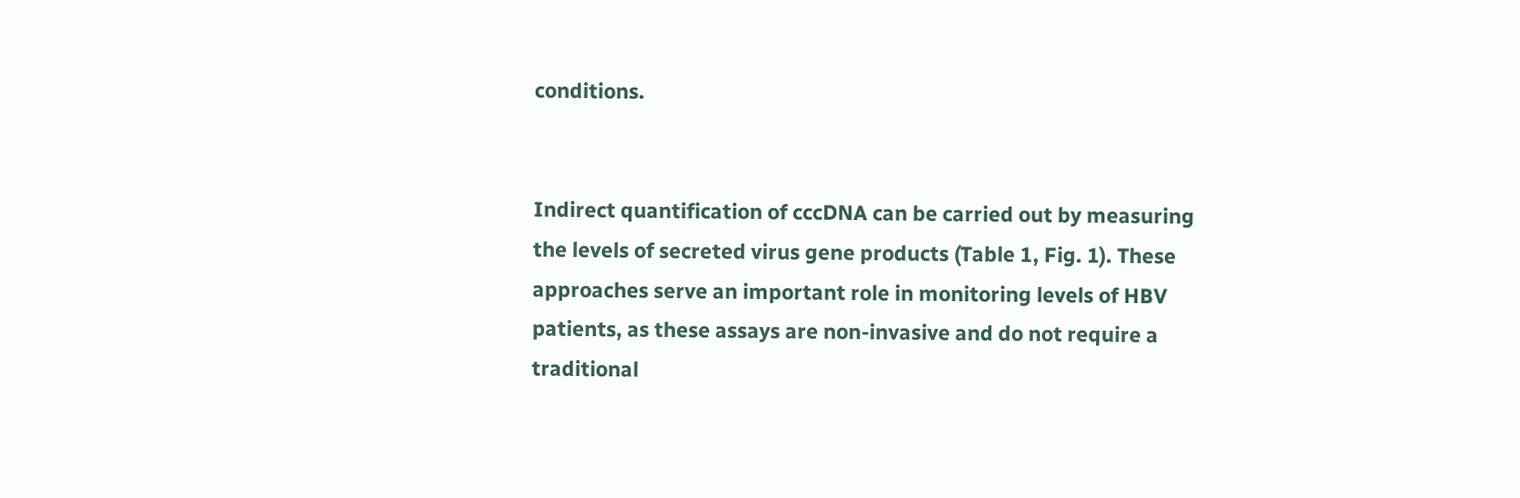conditions.


Indirect quantification of cccDNA can be carried out by measuring the levels of secreted virus gene products (Table 1, Fig. 1). These approaches serve an important role in monitoring levels of HBV patients, as these assays are non-invasive and do not require a traditional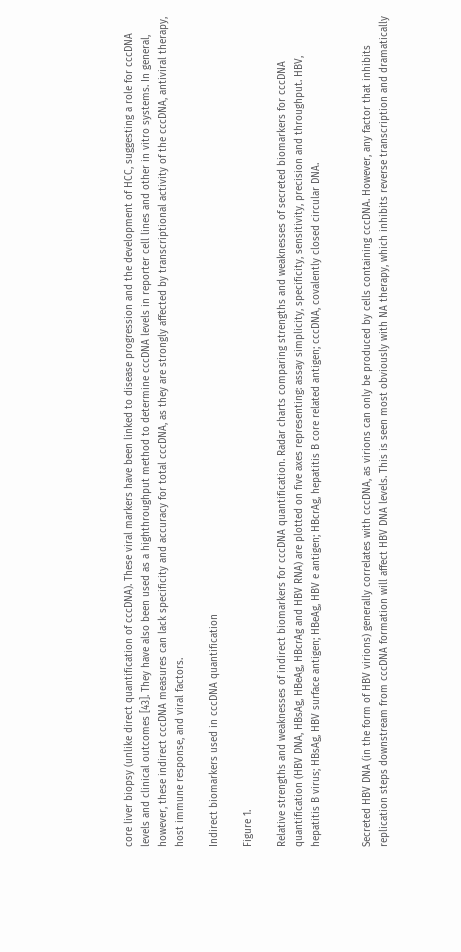core liver biopsy (unlike direct quantification of cccDNA). These viral markers have been linked to disease progression and the development of HCC, suggesting a role for cccDNA levels and clinical outcomes [43]. They have also been used as a highthroughput method to determine cccDNA levels in reporter cell lines and other in vitro systems. In general, however, these indirect cccDNA measures can lack specificity and accuracy for total cccDNA, as they are strongly affected by transcriptional activity of the cccDNA, antiviral therapy, host immune response, and viral factors.

Indirect biomarkers used in cccDNA quantification

Figure 1.

Relative strengths and weaknesses of indirect biomarkers for cccDNA quantification. Radar charts comparing strengths and weaknesses of secreted biomarkers for cccDNA quantification (HBV DNA, HBsAg, HBeAg, HBcrAg and HBV RNA) are plotted on five axes representing: assay simplicity, specificity, sensitivity, precision and throughput. HBV, hepatitis B virus; HBsAg, HBV surface antigen; HBeAg, HBV e antigen; HBcrAg, hepatitis B core related antigen; cccDNA, covalently closed circular DNA.


Secreted HBV DNA (in the form of HBV virions) generally correlates with cccDNA, as virions can only be produced by cells containing cccDNA. However, any factor that inhibits replication steps downstream from cccDNA formation will affect HBV DNA levels. This is seen most obviously with NA therapy, which inhibits reverse transcription and dramatically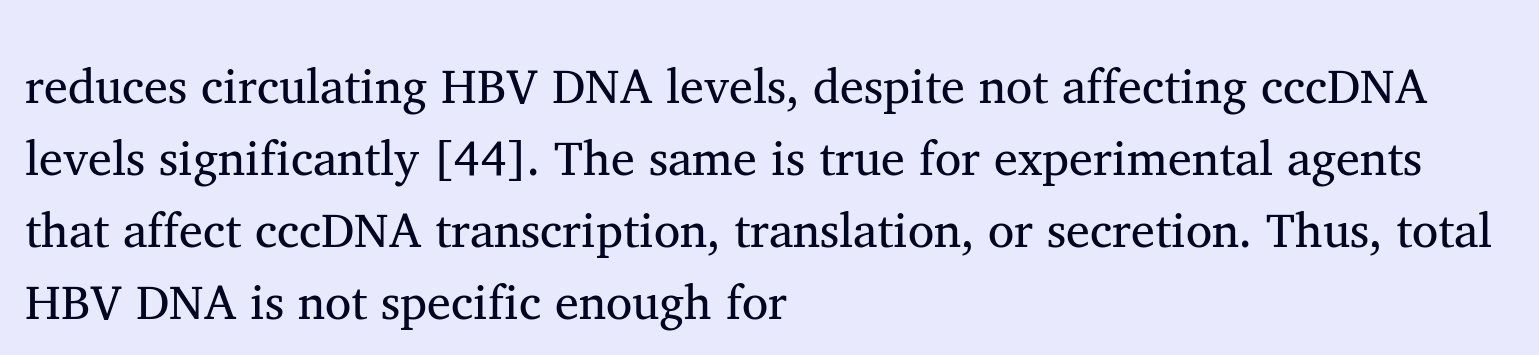reduces circulating HBV DNA levels, despite not affecting cccDNA levels significantly [44]. The same is true for experimental agents that affect cccDNA transcription, translation, or secretion. Thus, total HBV DNA is not specific enough for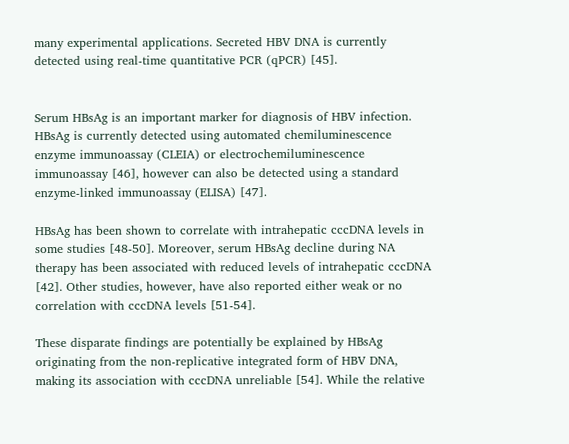many experimental applications. Secreted HBV DNA is currently detected using real-time quantitative PCR (qPCR) [45].


Serum HBsAg is an important marker for diagnosis of HBV infection. HBsAg is currently detected using automated chemiluminescence enzyme immunoassay (CLEIA) or electrochemiluminescence immunoassay [46], however can also be detected using a standard enzyme-linked immunoassay (ELISA) [47].

HBsAg has been shown to correlate with intrahepatic cccDNA levels in some studies [48-50]. Moreover, serum HBsAg decline during NA therapy has been associated with reduced levels of intrahepatic cccDNA [42]. Other studies, however, have also reported either weak or no correlation with cccDNA levels [51-54].

These disparate findings are potentially be explained by HBsAg originating from the non-replicative integrated form of HBV DNA, making its association with cccDNA unreliable [54]. While the relative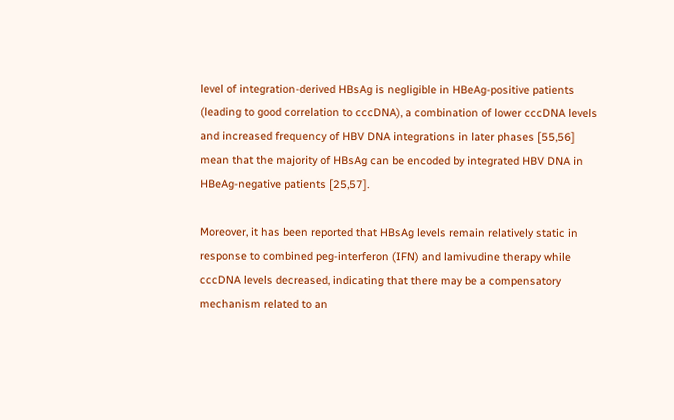level of integration-derived HBsAg is negligible in HBeAg-positive patients (leading to good correlation to cccDNA), a combination of lower cccDNA levels and increased frequency of HBV DNA integrations in later phases [55,56] mean that the majority of HBsAg can be encoded by integrated HBV DNA in HBeAg-negative patients [25,57].

Moreover, it has been reported that HBsAg levels remain relatively static in response to combined peg-interferon (IFN) and lamivudine therapy while cccDNA levels decreased, indicating that there may be a compensatory mechanism related to an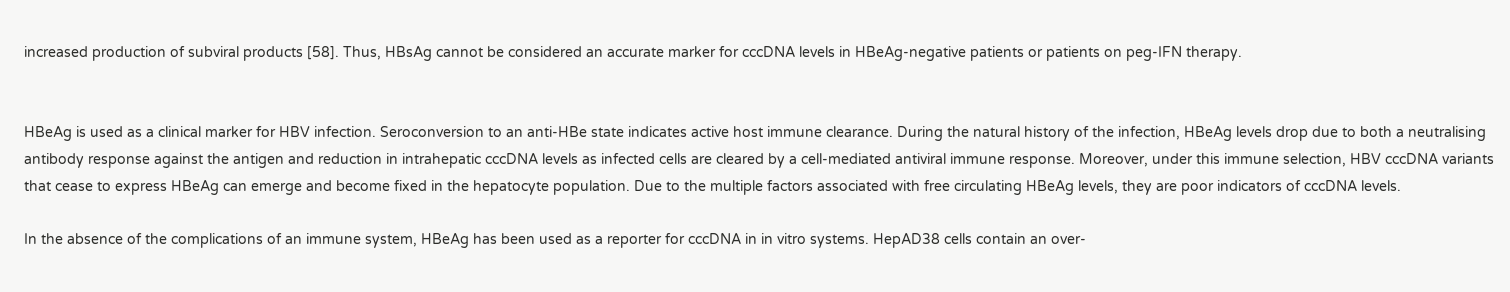increased production of subviral products [58]. Thus, HBsAg cannot be considered an accurate marker for cccDNA levels in HBeAg-negative patients or patients on peg-IFN therapy.


HBeAg is used as a clinical marker for HBV infection. Seroconversion to an anti-HBe state indicates active host immune clearance. During the natural history of the infection, HBeAg levels drop due to both a neutralising antibody response against the antigen and reduction in intrahepatic cccDNA levels as infected cells are cleared by a cell-mediated antiviral immune response. Moreover, under this immune selection, HBV cccDNA variants that cease to express HBeAg can emerge and become fixed in the hepatocyte population. Due to the multiple factors associated with free circulating HBeAg levels, they are poor indicators of cccDNA levels.

In the absence of the complications of an immune system, HBeAg has been used as a reporter for cccDNA in in vitro systems. HepAD38 cells contain an over-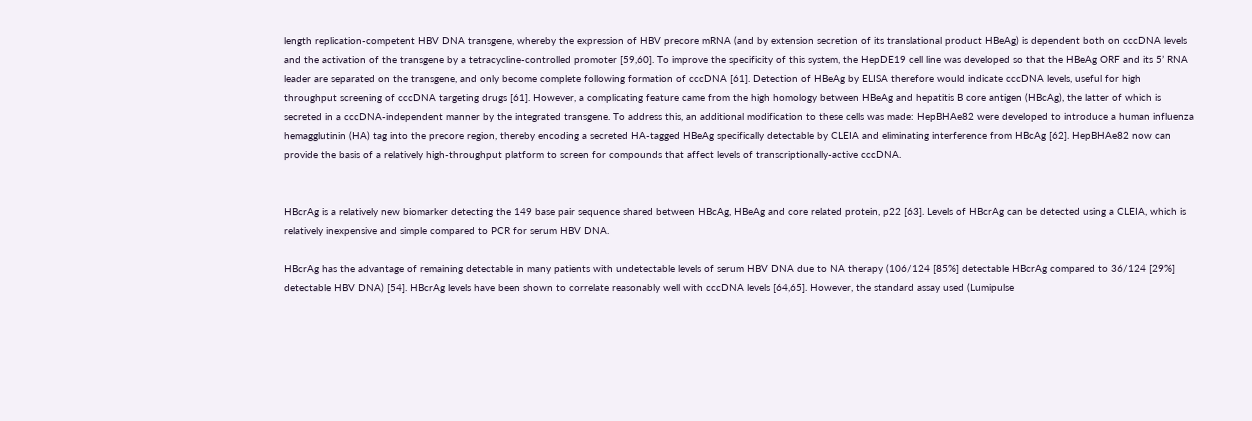length replication-competent HBV DNA transgene, whereby the expression of HBV precore mRNA (and by extension secretion of its translational product HBeAg) is dependent both on cccDNA levels and the activation of the transgene by a tetracycline-controlled promoter [59,60]. To improve the specificity of this system, the HepDE19 cell line was developed so that the HBeAg ORF and its 5’ RNA leader are separated on the transgene, and only become complete following formation of cccDNA [61]. Detection of HBeAg by ELISA therefore would indicate cccDNA levels, useful for high throughput screening of cccDNA targeting drugs [61]. However, a complicating feature came from the high homology between HBeAg and hepatitis B core antigen (HBcAg), the latter of which is secreted in a cccDNA-independent manner by the integrated transgene. To address this, an additional modification to these cells was made: HepBHAe82 were developed to introduce a human influenza hemagglutinin (HA) tag into the precore region, thereby encoding a secreted HA-tagged HBeAg specifically detectable by CLEIA and eliminating interference from HBcAg [62]. HepBHAe82 now can provide the basis of a relatively high-throughput platform to screen for compounds that affect levels of transcriptionally-active cccDNA.


HBcrAg is a relatively new biomarker detecting the 149 base pair sequence shared between HBcAg, HBeAg and core related protein, p22 [63]. Levels of HBcrAg can be detected using a CLEIA, which is relatively inexpensive and simple compared to PCR for serum HBV DNA.

HBcrAg has the advantage of remaining detectable in many patients with undetectable levels of serum HBV DNA due to NA therapy (106/124 [85%] detectable HBcrAg compared to 36/124 [29%] detectable HBV DNA) [54]. HBcrAg levels have been shown to correlate reasonably well with cccDNA levels [64,65]. However, the standard assay used (Lumipulse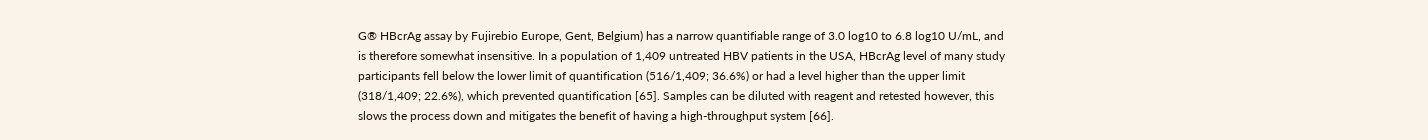G® HBcrAg assay by Fujirebio Europe, Gent, Belgium) has a narrow quantifiable range of 3.0 log10 to 6.8 log10 U/mL, and is therefore somewhat insensitive. In a population of 1,409 untreated HBV patients in the USA, HBcrAg level of many study participants fell below the lower limit of quantification (516/1,409; 36.6%) or had a level higher than the upper limit (318/1,409; 22.6%), which prevented quantification [65]. Samples can be diluted with reagent and retested however, this slows the process down and mitigates the benefit of having a high-throughput system [66].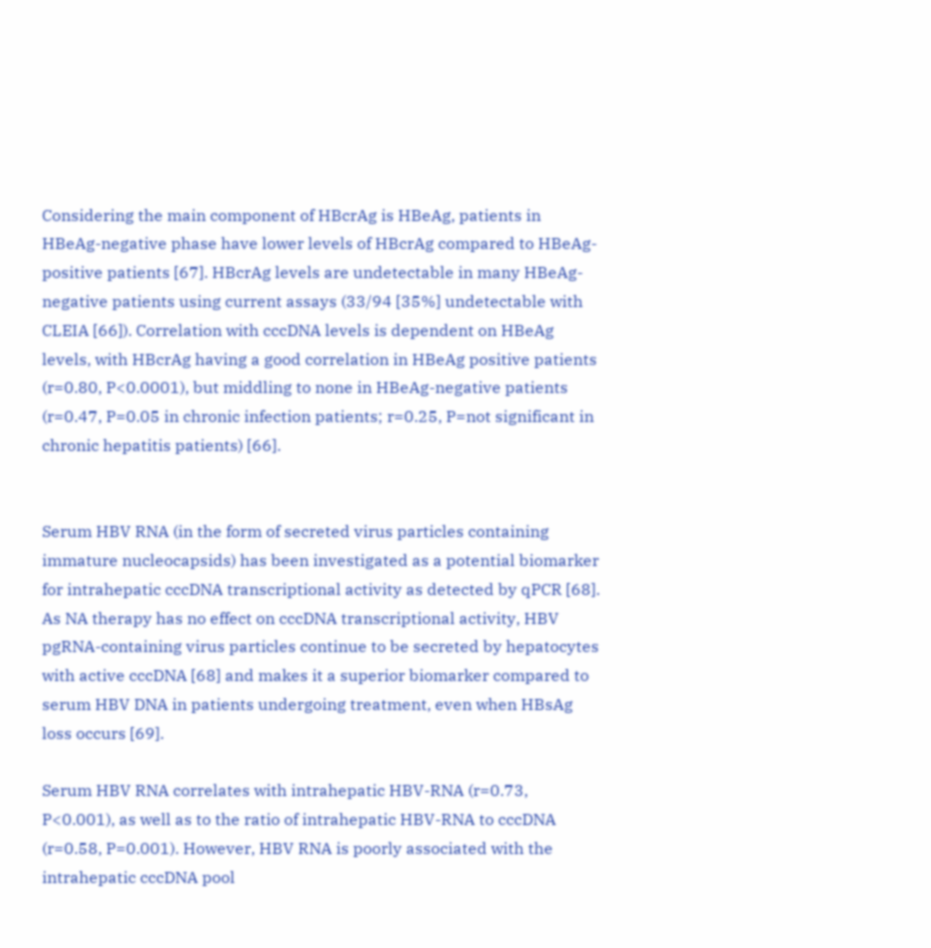Considering the main component of HBcrAg is HBeAg, patients in HBeAg-negative phase have lower levels of HBcrAg compared to HBeAg-positive patients [67]. HBcrAg levels are undetectable in many HBeAg-negative patients using current assays (33/94 [35%] undetectable with CLEIA [66]). Correlation with cccDNA levels is dependent on HBeAg levels, with HBcrAg having a good correlation in HBeAg positive patients (r=0.80, P<0.0001), but middling to none in HBeAg-negative patients (r=0.47, P=0.05 in chronic infection patients; r=0.25, P=not significant in chronic hepatitis patients) [66].


Serum HBV RNA (in the form of secreted virus particles containing immature nucleocapsids) has been investigated as a potential biomarker for intrahepatic cccDNA transcriptional activity as detected by qPCR [68]. As NA therapy has no effect on cccDNA transcriptional activity, HBV pgRNA-containing virus particles continue to be secreted by hepatocytes with active cccDNA [68] and makes it a superior biomarker compared to serum HBV DNA in patients undergoing treatment, even when HBsAg loss occurs [69].

Serum HBV RNA correlates with intrahepatic HBV-RNA (r=0.73, P<0.001), as well as to the ratio of intrahepatic HBV-RNA to cccDNA (r=0.58, P=0.001). However, HBV RNA is poorly associated with the intrahepatic cccDNA pool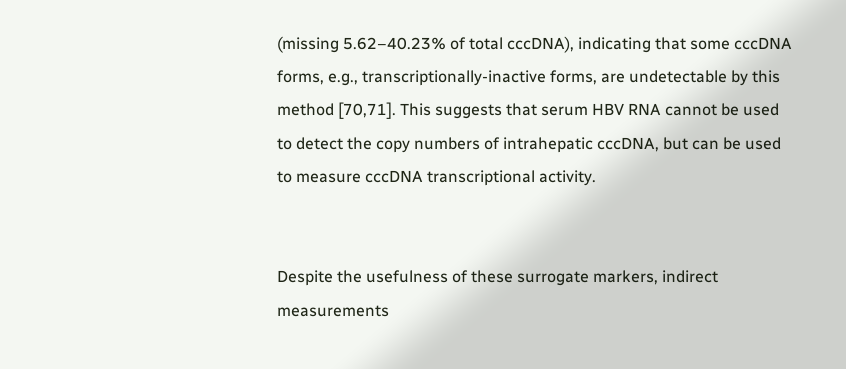(missing 5.62–40.23% of total cccDNA), indicating that some cccDNA forms, e.g., transcriptionally-inactive forms, are undetectable by this method [70,71]. This suggests that serum HBV RNA cannot be used to detect the copy numbers of intrahepatic cccDNA, but can be used to measure cccDNA transcriptional activity.


Despite the usefulness of these surrogate markers, indirect measurements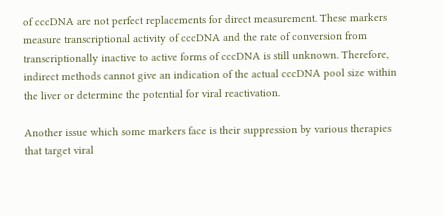of cccDNA are not perfect replacements for direct measurement. These markers measure transcriptional activity of cccDNA and the rate of conversion from transcriptionally inactive to active forms of cccDNA is still unknown. Therefore, indirect methods cannot give an indication of the actual cccDNA pool size within the liver or determine the potential for viral reactivation.

Another issue which some markers face is their suppression by various therapies that target viral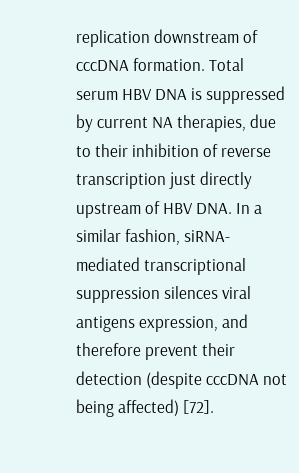replication downstream of cccDNA formation. Total serum HBV DNA is suppressed by current NA therapies, due to their inhibition of reverse transcription just directly upstream of HBV DNA. In a similar fashion, siRNA-mediated transcriptional suppression silences viral antigens expression, and therefore prevent their detection (despite cccDNA not being affected) [72].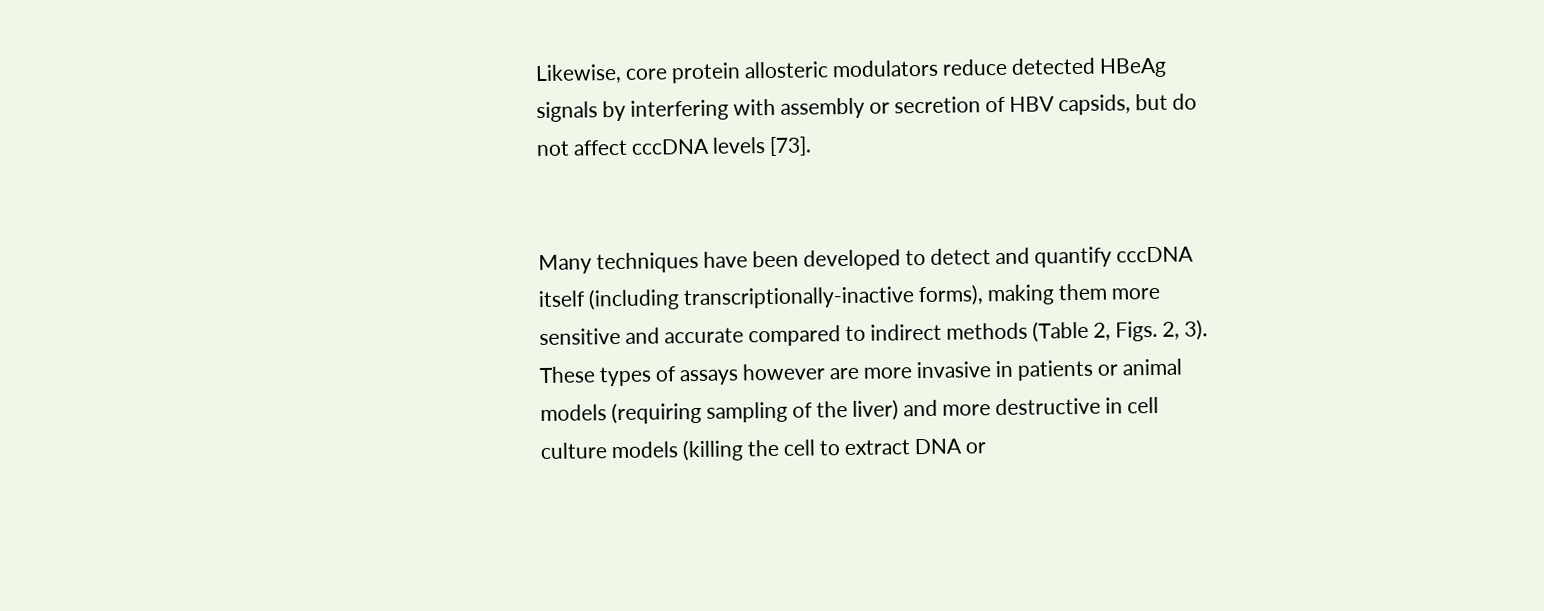Likewise, core protein allosteric modulators reduce detected HBeAg signals by interfering with assembly or secretion of HBV capsids, but do not affect cccDNA levels [73].


Many techniques have been developed to detect and quantify cccDNA itself (including transcriptionally-inactive forms), making them more sensitive and accurate compared to indirect methods (Table 2, Figs. 2, 3). These types of assays however are more invasive in patients or animal models (requiring sampling of the liver) and more destructive in cell culture models (killing the cell to extract DNA or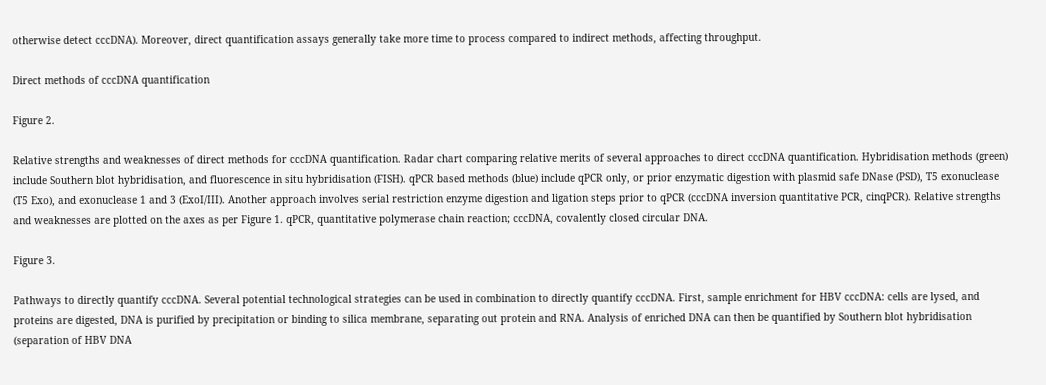otherwise detect cccDNA). Moreover, direct quantification assays generally take more time to process compared to indirect methods, affecting throughput.

Direct methods of cccDNA quantification

Figure 2.

Relative strengths and weaknesses of direct methods for cccDNA quantification. Radar chart comparing relative merits of several approaches to direct cccDNA quantification. Hybridisation methods (green) include Southern blot hybridisation, and fluorescence in situ hybridisation (FISH). qPCR based methods (blue) include qPCR only, or prior enzymatic digestion with plasmid safe DNase (PSD), T5 exonuclease (T5 Exo), and exonuclease 1 and 3 (ExoI/III). Another approach involves serial restriction enzyme digestion and ligation steps prior to qPCR (cccDNA inversion quantitative PCR, cinqPCR). Relative strengths and weaknesses are plotted on the axes as per Figure 1. qPCR, quantitative polymerase chain reaction; cccDNA, covalently closed circular DNA.

Figure 3.

Pathways to directly quantify cccDNA. Several potential technological strategies can be used in combination to directly quantify cccDNA. First, sample enrichment for HBV cccDNA: cells are lysed, and proteins are digested, DNA is purified by precipitation or binding to silica membrane, separating out protein and RNA. Analysis of enriched DNA can then be quantified by Southern blot hybridisation (separation of HBV DNA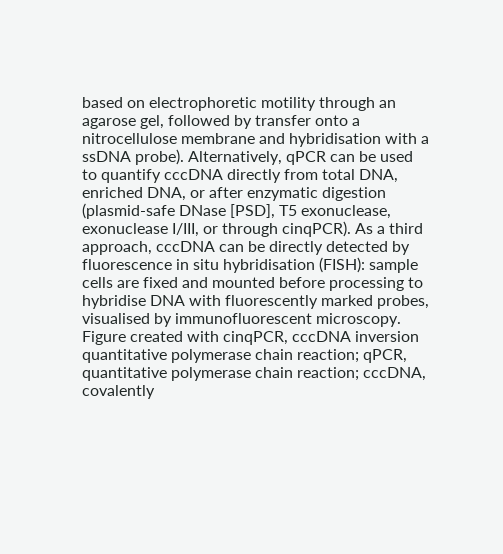based on electrophoretic motility through an agarose gel, followed by transfer onto a nitrocellulose membrane and hybridisation with a ssDNA probe). Alternatively, qPCR can be used to quantify cccDNA directly from total DNA, enriched DNA, or after enzymatic digestion (plasmid-safe DNase [PSD], T5 exonuclease, exonuclease I/III, or through cinqPCR). As a third approach, cccDNA can be directly detected by fluorescence in situ hybridisation (FISH): sample cells are fixed and mounted before processing to hybridise DNA with fluorescently marked probes, visualised by immunofluorescent microscopy. Figure created with cinqPCR, cccDNA inversion quantitative polymerase chain reaction; qPCR, quantitative polymerase chain reaction; cccDNA, covalently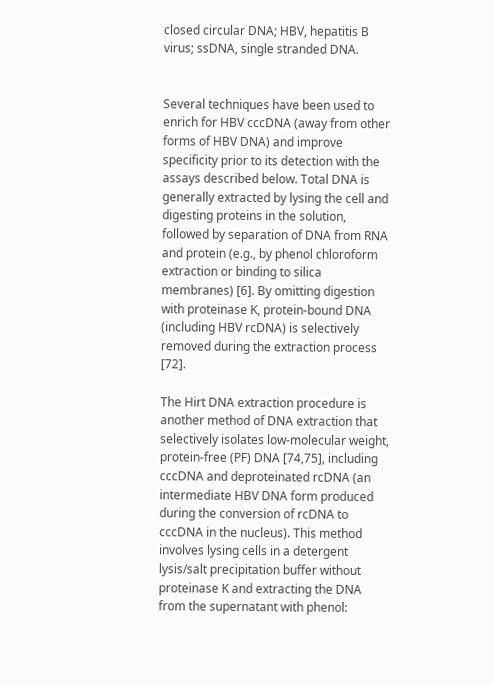closed circular DNA; HBV, hepatitis B virus; ssDNA, single stranded DNA.


Several techniques have been used to enrich for HBV cccDNA (away from other forms of HBV DNA) and improve specificity prior to its detection with the assays described below. Total DNA is generally extracted by lysing the cell and digesting proteins in the solution, followed by separation of DNA from RNA and protein (e.g., by phenol chloroform extraction or binding to silica membranes) [6]. By omitting digestion with proteinase K, protein-bound DNA (including HBV rcDNA) is selectively removed during the extraction process [72].

The Hirt DNA extraction procedure is another method of DNA extraction that selectively isolates low-molecular weight, protein-free (PF) DNA [74,75], including cccDNA and deproteinated rcDNA (an intermediate HBV DNA form produced during the conversion of rcDNA to cccDNA in the nucleus). This method involves lysing cells in a detergent lysis/salt precipitation buffer without proteinase K and extracting the DNA from the supernatant with phenol: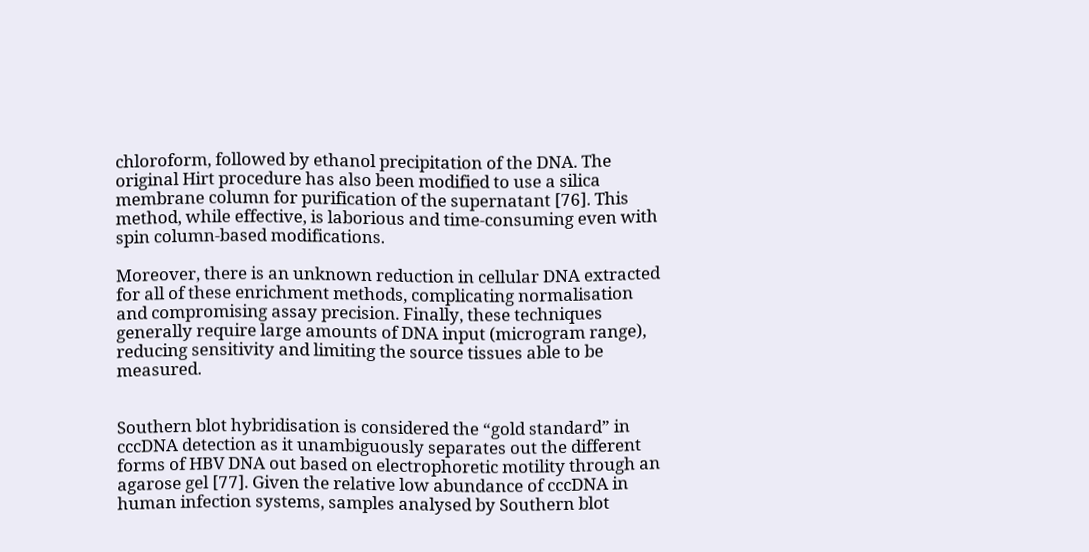chloroform, followed by ethanol precipitation of the DNA. The original Hirt procedure has also been modified to use a silica membrane column for purification of the supernatant [76]. This method, while effective, is laborious and time-consuming even with spin column-based modifications.

Moreover, there is an unknown reduction in cellular DNA extracted for all of these enrichment methods, complicating normalisation and compromising assay precision. Finally, these techniques generally require large amounts of DNA input (microgram range), reducing sensitivity and limiting the source tissues able to be measured.


Southern blot hybridisation is considered the “gold standard” in cccDNA detection as it unambiguously separates out the different forms of HBV DNA out based on electrophoretic motility through an agarose gel [77]. Given the relative low abundance of cccDNA in human infection systems, samples analysed by Southern blot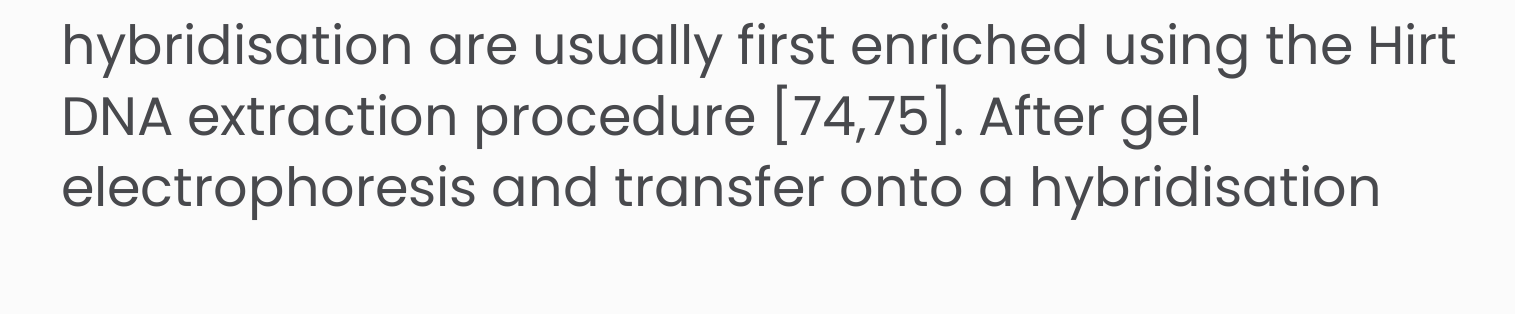hybridisation are usually first enriched using the Hirt DNA extraction procedure [74,75]. After gel electrophoresis and transfer onto a hybridisation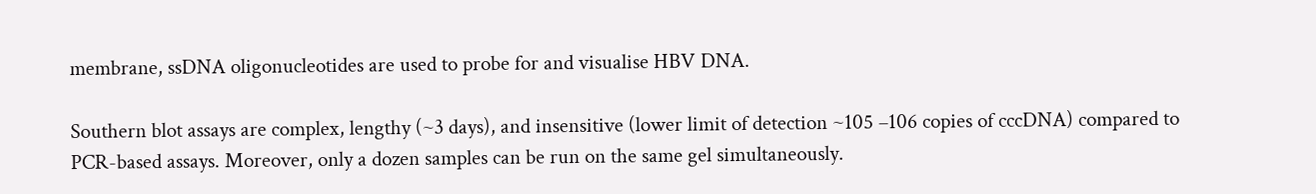membrane, ssDNA oligonucleotides are used to probe for and visualise HBV DNA.

Southern blot assays are complex, lengthy (~3 days), and insensitive (lower limit of detection ~105 –106 copies of cccDNA) compared to PCR-based assays. Moreover, only a dozen samples can be run on the same gel simultaneously.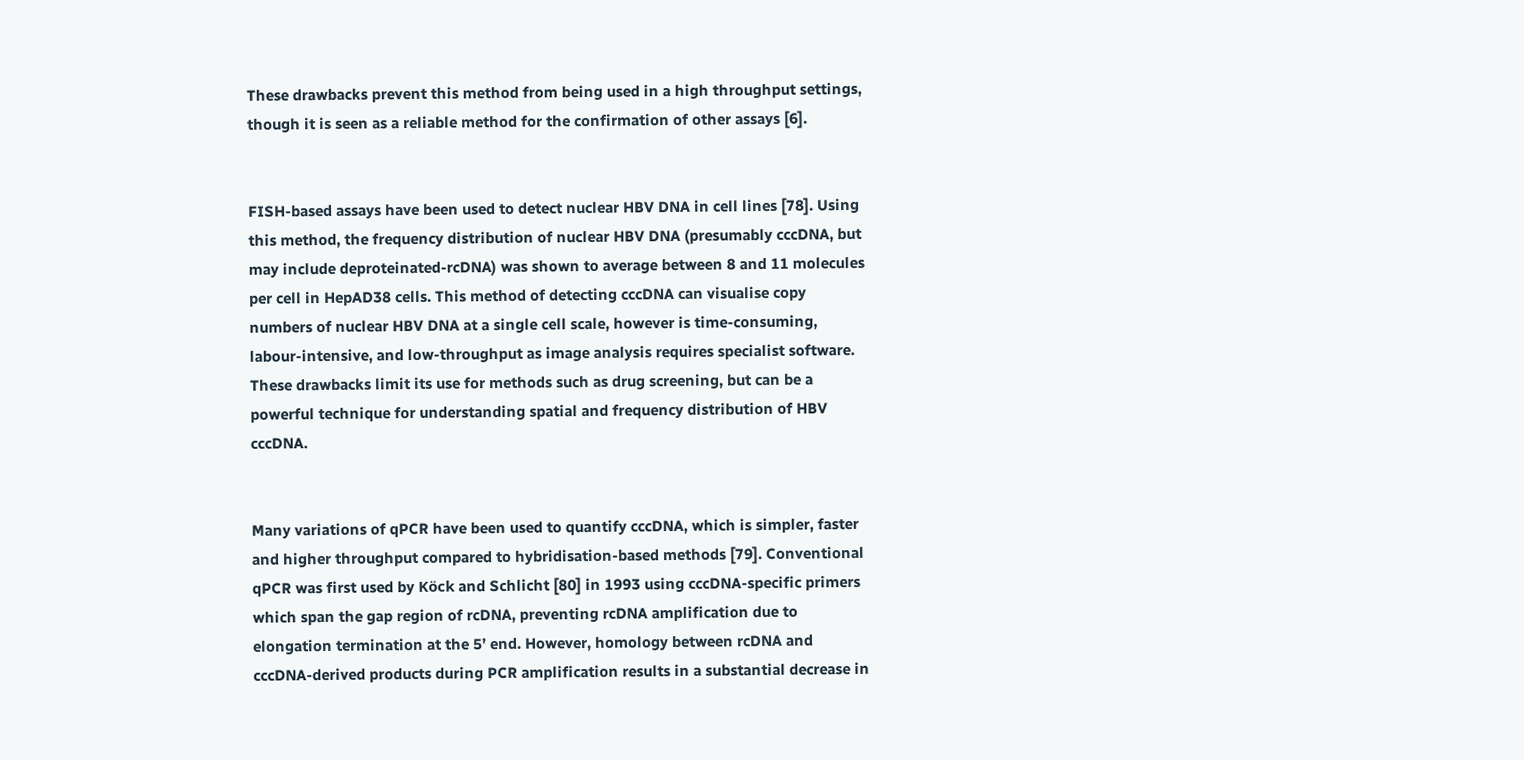These drawbacks prevent this method from being used in a high throughput settings, though it is seen as a reliable method for the confirmation of other assays [6].


FISH-based assays have been used to detect nuclear HBV DNA in cell lines [78]. Using this method, the frequency distribution of nuclear HBV DNA (presumably cccDNA, but may include deproteinated-rcDNA) was shown to average between 8 and 11 molecules per cell in HepAD38 cells. This method of detecting cccDNA can visualise copy numbers of nuclear HBV DNA at a single cell scale, however is time-consuming, labour-intensive, and low-throughput as image analysis requires specialist software. These drawbacks limit its use for methods such as drug screening, but can be a powerful technique for understanding spatial and frequency distribution of HBV cccDNA.


Many variations of qPCR have been used to quantify cccDNA, which is simpler, faster and higher throughput compared to hybridisation-based methods [79]. Conventional qPCR was first used by Köck and Schlicht [80] in 1993 using cccDNA-specific primers which span the gap region of rcDNA, preventing rcDNA amplification due to elongation termination at the 5’ end. However, homology between rcDNA and cccDNA-derived products during PCR amplification results in a substantial decrease in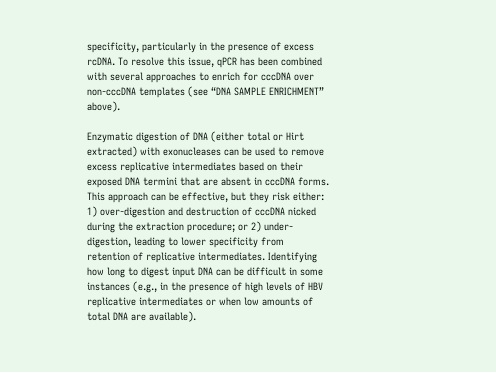specificity, particularly in the presence of excess rcDNA. To resolve this issue, qPCR has been combined with several approaches to enrich for cccDNA over non-cccDNA templates (see “DNA SAMPLE ENRICHMENT” above).

Enzymatic digestion of DNA (either total or Hirt extracted) with exonucleases can be used to remove excess replicative intermediates based on their exposed DNA termini that are absent in cccDNA forms. This approach can be effective, but they risk either: 1) over-digestion and destruction of cccDNA nicked during the extraction procedure; or 2) under-digestion, leading to lower specificity from retention of replicative intermediates. Identifying how long to digest input DNA can be difficult in some instances (e.g., in the presence of high levels of HBV replicative intermediates or when low amounts of total DNA are available).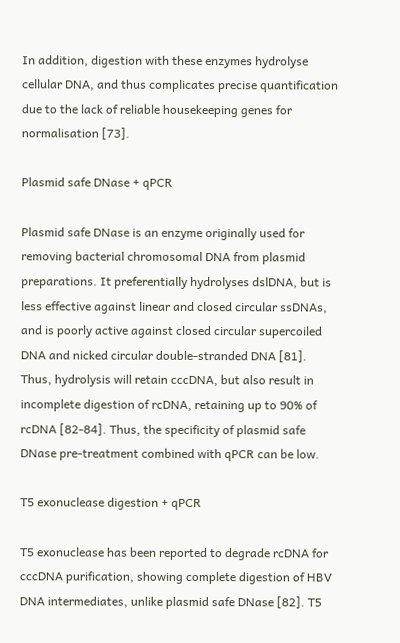In addition, digestion with these enzymes hydrolyse cellular DNA, and thus complicates precise quantification due to the lack of reliable housekeeping genes for normalisation [73].

Plasmid safe DNase + qPCR

Plasmid safe DNase is an enzyme originally used for removing bacterial chromosomal DNA from plasmid preparations. It preferentially hydrolyses dslDNA, but is less effective against linear and closed circular ssDNAs, and is poorly active against closed circular supercoiled DNA and nicked circular double-stranded DNA [81]. Thus, hydrolysis will retain cccDNA, but also result in incomplete digestion of rcDNA, retaining up to 90% of rcDNA [82-84]. Thus, the specificity of plasmid safe DNase pre-treatment combined with qPCR can be low.

T5 exonuclease digestion + qPCR

T5 exonuclease has been reported to degrade rcDNA for cccDNA purification, showing complete digestion of HBV DNA intermediates, unlike plasmid safe DNase [82]. T5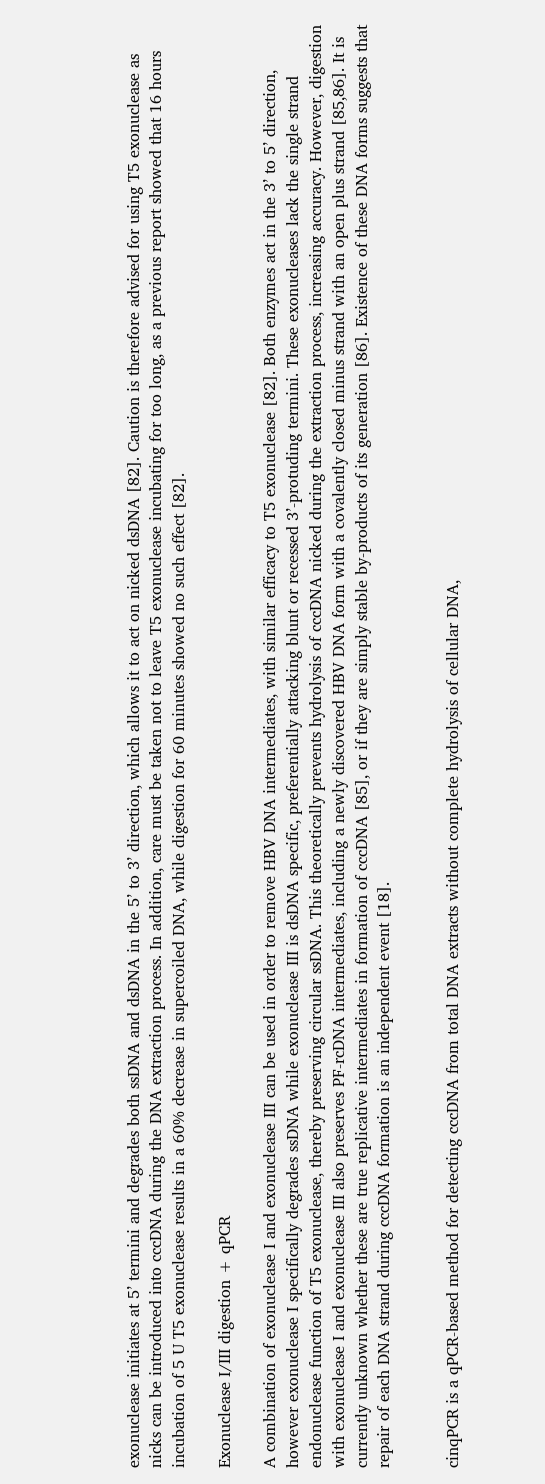exonuclease initiates at 5’ termini and degrades both ssDNA and dsDNA in the 5’ to 3’ direction, which allows it to act on nicked dsDNA [82]. Caution is therefore advised for using T5 exonuclease as nicks can be introduced into cccDNA during the DNA extraction process. In addition, care must be taken not to leave T5 exonuclease incubating for too long, as a previous report showed that 16 hours incubation of 5 U T5 exonuclease results in a 60% decrease in supercoiled DNA, while digestion for 60 minutes showed no such effect [82].

Exonuclease I/III digestion + qPCR

A combination of exonuclease I and exonuclease III can be used in order to remove HBV DNA intermediates, with similar efficacy to T5 exonuclease [82]. Both enzymes act in the 3’ to 5’ direction, however exonuclease I specifically degrades ssDNA while exonuclease III is dsDNA specific, preferentially attacking blunt or recessed 3’-protuding termini. These exonucleases lack the single strand endonuclease function of T5 exonuclease, thereby preserving circular ssDNA. This theoretically prevents hydrolysis of cccDNA nicked during the extraction process, increasing accuracy. However, digestion with exonuclease I and exonuclease III also preserves PF-rcDNA intermediates, including a newly discovered HBV DNA form with a covalently closed minus strand with an open plus strand [85,86]. It is currently unknown whether these are true replicative intermediates in formation of cccDNA [85], or if they are simply stable by-products of its generation [86]. Existence of these DNA forms suggests that repair of each DNA strand during cccDNA formation is an independent event [18].


cinqPCR is a qPCR-based method for detecting cccDNA from total DNA extracts without complete hydrolysis of cellular DNA,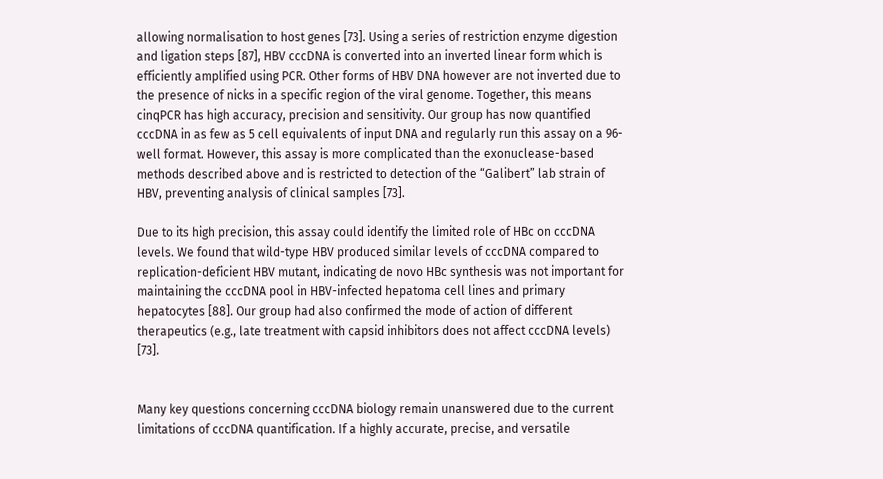allowing normalisation to host genes [73]. Using a series of restriction enzyme digestion and ligation steps [87], HBV cccDNA is converted into an inverted linear form which is efficiently amplified using PCR. Other forms of HBV DNA however are not inverted due to the presence of nicks in a specific region of the viral genome. Together, this means cinqPCR has high accuracy, precision and sensitivity. Our group has now quantified cccDNA in as few as 5 cell equivalents of input DNA and regularly run this assay on a 96-well format. However, this assay is more complicated than the exonuclease-based methods described above and is restricted to detection of the “Galibert” lab strain of HBV, preventing analysis of clinical samples [73].

Due to its high precision, this assay could identify the limited role of HBc on cccDNA levels. We found that wild-type HBV produced similar levels of cccDNA compared to replication-deficient HBV mutant, indicating de novo HBc synthesis was not important for maintaining the cccDNA pool in HBV-infected hepatoma cell lines and primary hepatocytes [88]. Our group had also confirmed the mode of action of different therapeutics (e.g., late treatment with capsid inhibitors does not affect cccDNA levels) [73].


Many key questions concerning cccDNA biology remain unanswered due to the current limitations of cccDNA quantification. If a highly accurate, precise, and versatile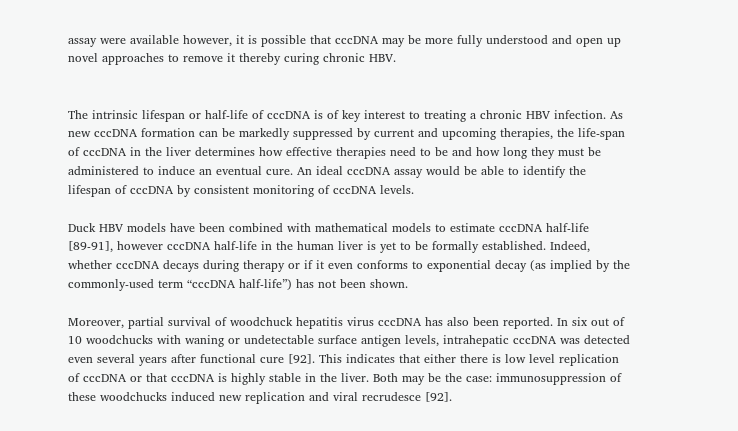assay were available however, it is possible that cccDNA may be more fully understood and open up novel approaches to remove it thereby curing chronic HBV.


The intrinsic lifespan or half-life of cccDNA is of key interest to treating a chronic HBV infection. As new cccDNA formation can be markedly suppressed by current and upcoming therapies, the life-span of cccDNA in the liver determines how effective therapies need to be and how long they must be administered to induce an eventual cure. An ideal cccDNA assay would be able to identify the lifespan of cccDNA by consistent monitoring of cccDNA levels.

Duck HBV models have been combined with mathematical models to estimate cccDNA half-life [89-91], however cccDNA half-life in the human liver is yet to be formally established. Indeed, whether cccDNA decays during therapy or if it even conforms to exponential decay (as implied by the commonly-used term “cccDNA half-life”) has not been shown.

Moreover, partial survival of woodchuck hepatitis virus cccDNA has also been reported. In six out of 10 woodchucks with waning or undetectable surface antigen levels, intrahepatic cccDNA was detected even several years after functional cure [92]. This indicates that either there is low level replication of cccDNA or that cccDNA is highly stable in the liver. Both may be the case: immunosuppression of these woodchucks induced new replication and viral recrudesce [92].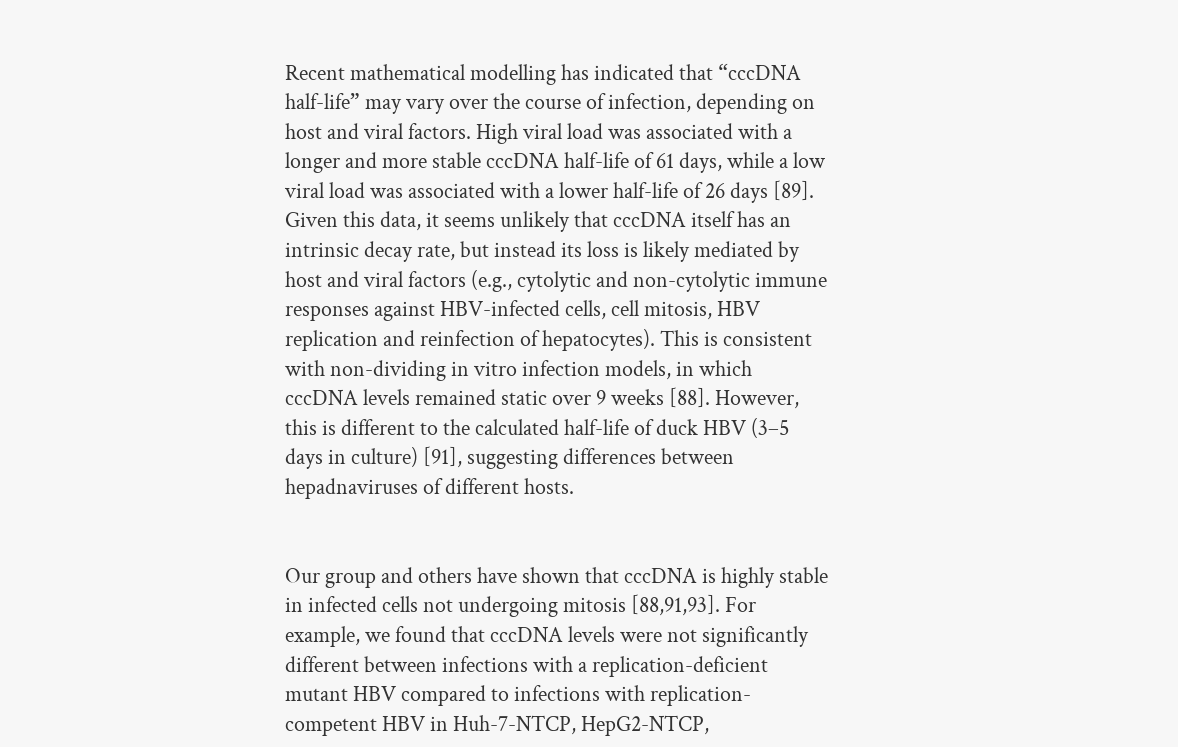Recent mathematical modelling has indicated that “cccDNA half-life” may vary over the course of infection, depending on host and viral factors. High viral load was associated with a longer and more stable cccDNA half-life of 61 days, while a low viral load was associated with a lower half-life of 26 days [89]. Given this data, it seems unlikely that cccDNA itself has an intrinsic decay rate, but instead its loss is likely mediated by host and viral factors (e.g., cytolytic and non-cytolytic immune responses against HBV-infected cells, cell mitosis, HBV replication and reinfection of hepatocytes). This is consistent with non-dividing in vitro infection models, in which cccDNA levels remained static over 9 weeks [88]. However, this is different to the calculated half-life of duck HBV (3–5 days in culture) [91], suggesting differences between hepadnaviruses of different hosts.


Our group and others have shown that cccDNA is highly stable in infected cells not undergoing mitosis [88,91,93]. For example, we found that cccDNA levels were not significantly different between infections with a replication-deficient mutant HBV compared to infections with replication-competent HBV in Huh-7-NTCP, HepG2-NTCP,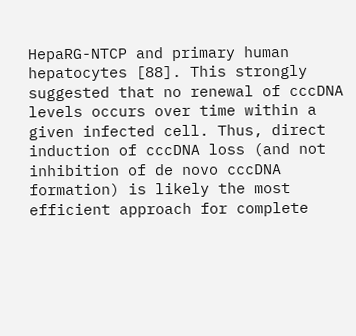HepaRG-NTCP and primary human hepatocytes [88]. This strongly suggested that no renewal of cccDNA levels occurs over time within a given infected cell. Thus, direct induction of cccDNA loss (and not inhibition of de novo cccDNA formation) is likely the most efficient approach for complete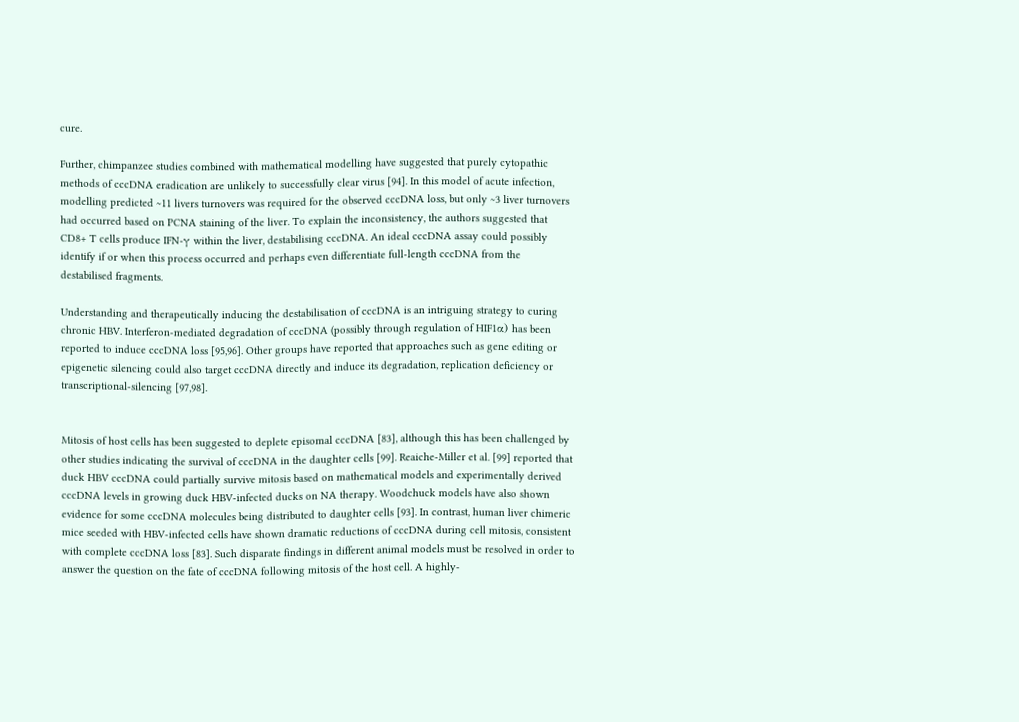cure.

Further, chimpanzee studies combined with mathematical modelling have suggested that purely cytopathic methods of cccDNA eradication are unlikely to successfully clear virus [94]. In this model of acute infection, modelling predicted ~11 livers turnovers was required for the observed cccDNA loss, but only ~3 liver turnovers had occurred based on PCNA staining of the liver. To explain the inconsistency, the authors suggested that CD8+ T cells produce IFN-γ within the liver, destabilising cccDNA. An ideal cccDNA assay could possibly identify if or when this process occurred and perhaps even differentiate full-length cccDNA from the destabilised fragments.

Understanding and therapeutically inducing the destabilisation of cccDNA is an intriguing strategy to curing chronic HBV. Interferon-mediated degradation of cccDNA (possibly through regulation of HIF1α) has been reported to induce cccDNA loss [95,96]. Other groups have reported that approaches such as gene editing or epigenetic silencing could also target cccDNA directly and induce its degradation, replication deficiency or transcriptional-silencing [97,98].


Mitosis of host cells has been suggested to deplete episomal cccDNA [83], although this has been challenged by other studies indicating the survival of cccDNA in the daughter cells [99]. Reaiche-Miller et al. [99] reported that duck HBV cccDNA could partially survive mitosis based on mathematical models and experimentally derived cccDNA levels in growing duck HBV-infected ducks on NA therapy. Woodchuck models have also shown evidence for some cccDNA molecules being distributed to daughter cells [93]. In contrast, human liver chimeric mice seeded with HBV-infected cells have shown dramatic reductions of cccDNA during cell mitosis, consistent with complete cccDNA loss [83]. Such disparate findings in different animal models must be resolved in order to answer the question on the fate of cccDNA following mitosis of the host cell. A highly-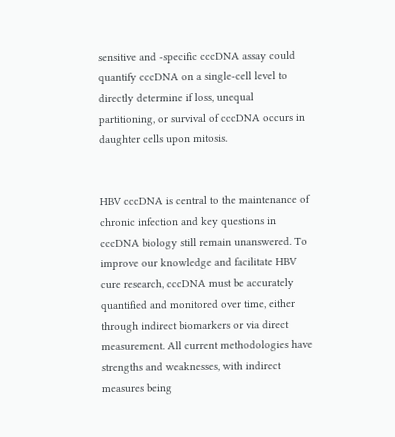sensitive and -specific cccDNA assay could quantify cccDNA on a single-cell level to directly determine if loss, unequal partitioning, or survival of cccDNA occurs in daughter cells upon mitosis.


HBV cccDNA is central to the maintenance of chronic infection and key questions in cccDNA biology still remain unanswered. To improve our knowledge and facilitate HBV cure research, cccDNA must be accurately quantified and monitored over time, either through indirect biomarkers or via direct measurement. All current methodologies have strengths and weaknesses, with indirect measures being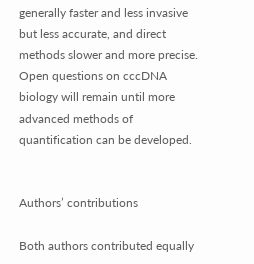generally faster and less invasive but less accurate, and direct methods slower and more precise. Open questions on cccDNA biology will remain until more advanced methods of quantification can be developed.


Authors’ contributions

Both authors contributed equally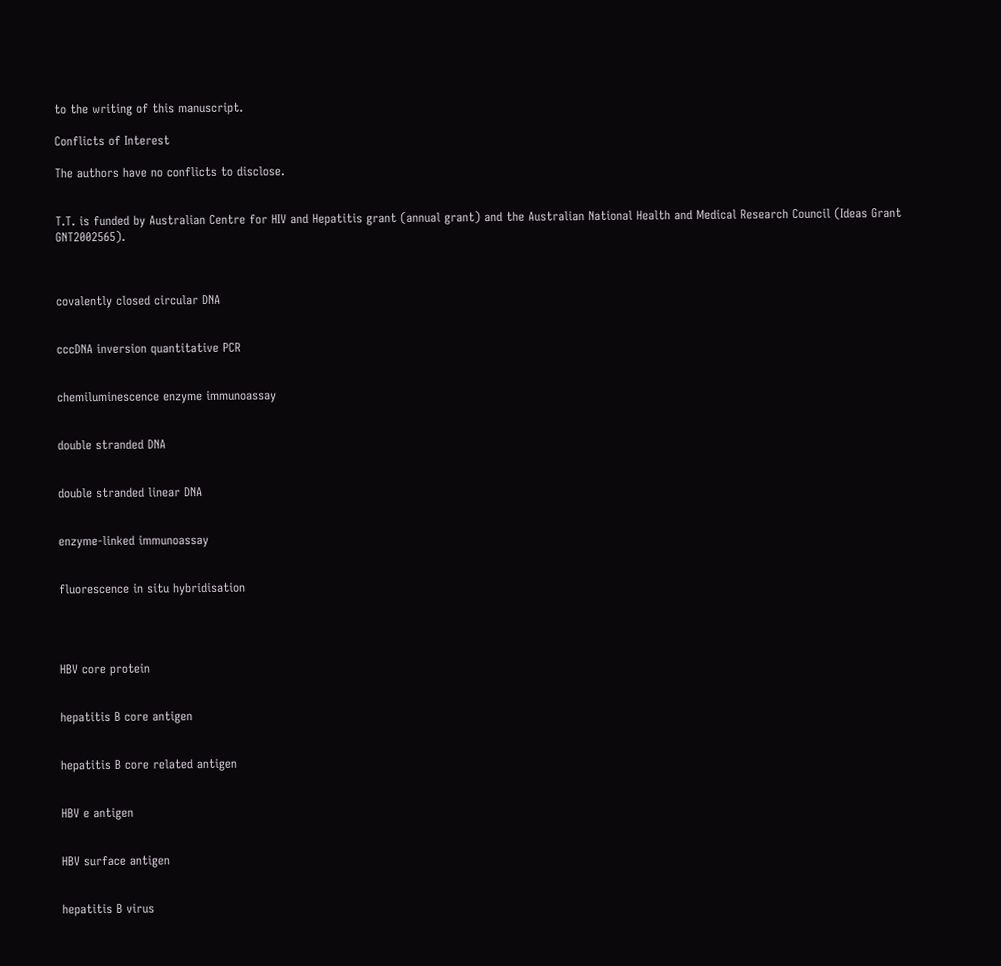to the writing of this manuscript.

Conflicts of Interest

The authors have no conflicts to disclose.


T.T. is funded by Australian Centre for HIV and Hepatitis grant (annual grant) and the Australian National Health and Medical Research Council (Ideas Grant GNT2002565).



covalently closed circular DNA


cccDNA inversion quantitative PCR


chemiluminescence enzyme immunoassay


double stranded DNA


double stranded linear DNA


enzyme-linked immunoassay


fluorescence in situ hybridisation




HBV core protein


hepatitis B core antigen


hepatitis B core related antigen


HBV e antigen


HBV surface antigen


hepatitis B virus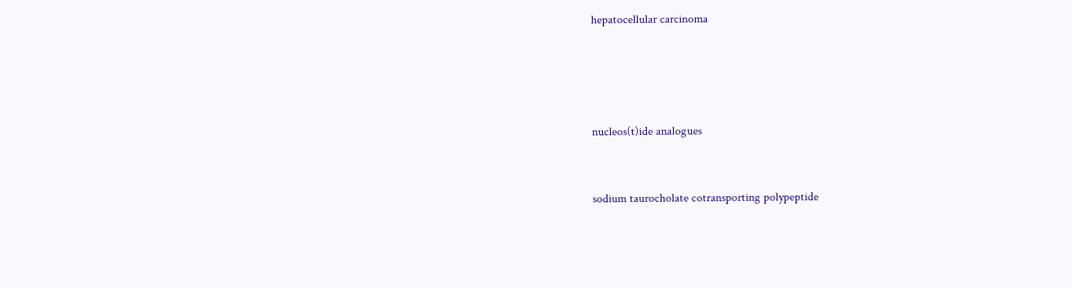hepatocellular carcinoma




nucleos(t)ide analogues


sodium taurocholate cotransporting polypeptide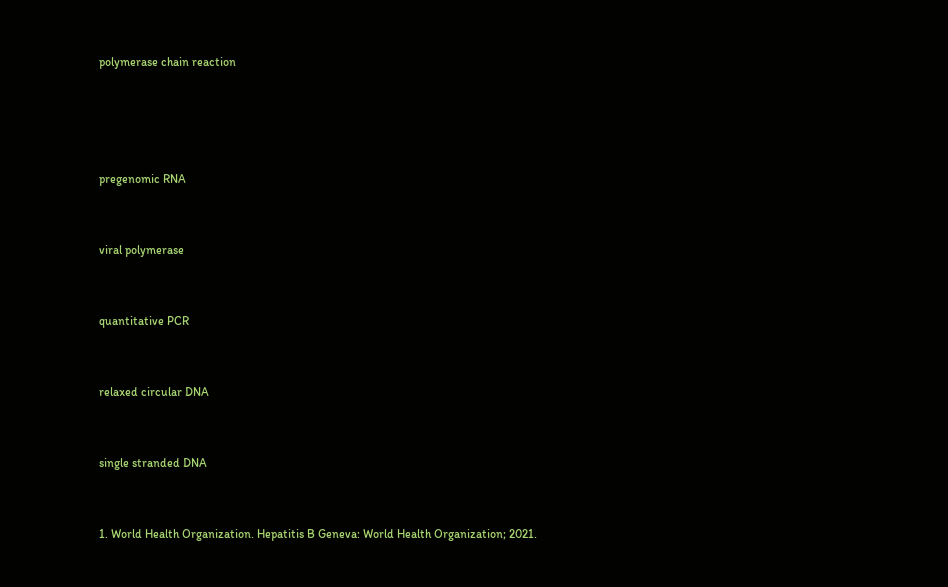polymerase chain reaction




pregenomic RNA


viral polymerase


quantitative PCR


relaxed circular DNA


single stranded DNA


1. World Health Organization. Hepatitis B Geneva: World Health Organization; 2021.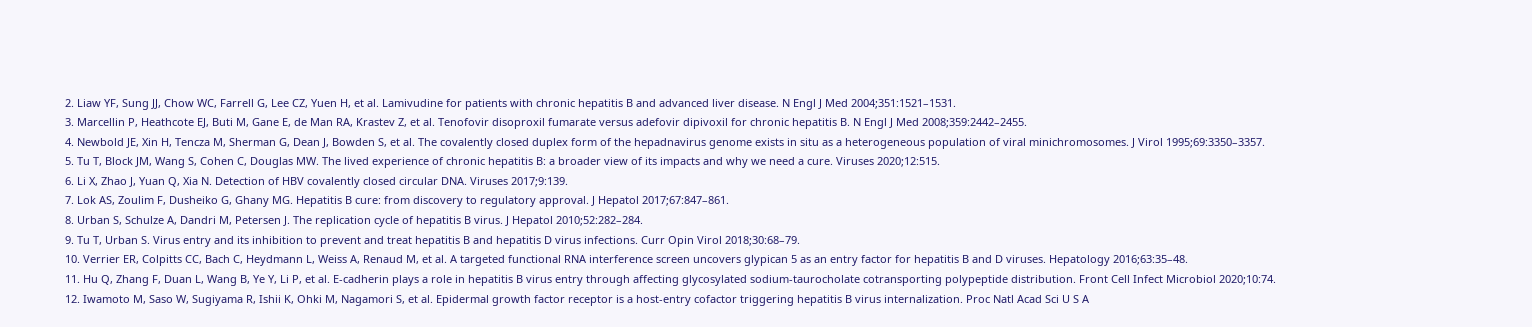2. Liaw YF, Sung JJ, Chow WC, Farrell G, Lee CZ, Yuen H, et al. Lamivudine for patients with chronic hepatitis B and advanced liver disease. N Engl J Med 2004;351:1521–1531.
3. Marcellin P, Heathcote EJ, Buti M, Gane E, de Man RA, Krastev Z, et al. Tenofovir disoproxil fumarate versus adefovir dipivoxil for chronic hepatitis B. N Engl J Med 2008;359:2442–2455.
4. Newbold JE, Xin H, Tencza M, Sherman G, Dean J, Bowden S, et al. The covalently closed duplex form of the hepadnavirus genome exists in situ as a heterogeneous population of viral minichromosomes. J Virol 1995;69:3350–3357.
5. Tu T, Block JM, Wang S, Cohen C, Douglas MW. The lived experience of chronic hepatitis B: a broader view of its impacts and why we need a cure. Viruses 2020;12:515.
6. Li X, Zhao J, Yuan Q, Xia N. Detection of HBV covalently closed circular DNA. Viruses 2017;9:139.
7. Lok AS, Zoulim F, Dusheiko G, Ghany MG. Hepatitis B cure: from discovery to regulatory approval. J Hepatol 2017;67:847–861.
8. Urban S, Schulze A, Dandri M, Petersen J. The replication cycle of hepatitis B virus. J Hepatol 2010;52:282–284.
9. Tu T, Urban S. Virus entry and its inhibition to prevent and treat hepatitis B and hepatitis D virus infections. Curr Opin Virol 2018;30:68–79.
10. Verrier ER, Colpitts CC, Bach C, Heydmann L, Weiss A, Renaud M, et al. A targeted functional RNA interference screen uncovers glypican 5 as an entry factor for hepatitis B and D viruses. Hepatology 2016;63:35–48.
11. Hu Q, Zhang F, Duan L, Wang B, Ye Y, Li P, et al. E-cadherin plays a role in hepatitis B virus entry through affecting glycosylated sodium-taurocholate cotransporting polypeptide distribution. Front Cell Infect Microbiol 2020;10:74.
12. Iwamoto M, Saso W, Sugiyama R, Ishii K, Ohki M, Nagamori S, et al. Epidermal growth factor receptor is a host-entry cofactor triggering hepatitis B virus internalization. Proc Natl Acad Sci U S A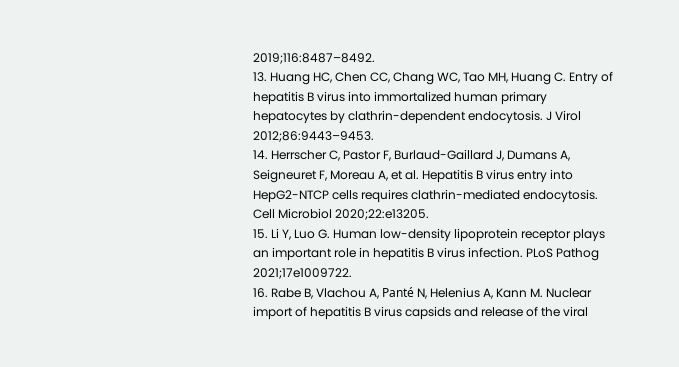2019;116:8487–8492.
13. Huang HC, Chen CC, Chang WC, Tao MH, Huang C. Entry of hepatitis B virus into immortalized human primary hepatocytes by clathrin-dependent endocytosis. J Virol 2012;86:9443–9453.
14. Herrscher C, Pastor F, Burlaud-Gaillard J, Dumans A, Seigneuret F, Moreau A, et al. Hepatitis B virus entry into HepG2-NTCP cells requires clathrin-mediated endocytosis. Cell Microbiol 2020;22:e13205.
15. Li Y, Luo G. Human low-density lipoprotein receptor plays an important role in hepatitis B virus infection. PLoS Pathog 2021;17e1009722.
16. Rabe B, Vlachou A, Panté N, Helenius A, Kann M. Nuclear import of hepatitis B virus capsids and release of the viral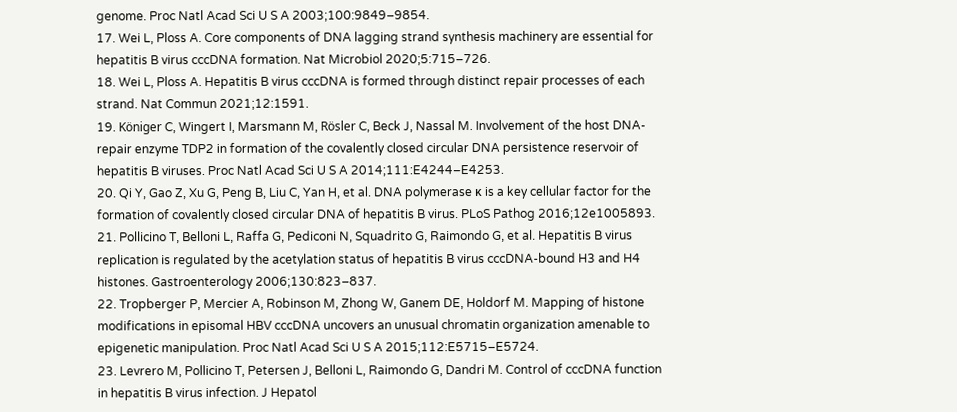genome. Proc Natl Acad Sci U S A 2003;100:9849–9854.
17. Wei L, Ploss A. Core components of DNA lagging strand synthesis machinery are essential for hepatitis B virus cccDNA formation. Nat Microbiol 2020;5:715–726.
18. Wei L, Ploss A. Hepatitis B virus cccDNA is formed through distinct repair processes of each strand. Nat Commun 2021;12:1591.
19. Königer C, Wingert I, Marsmann M, Rösler C, Beck J, Nassal M. Involvement of the host DNA-repair enzyme TDP2 in formation of the covalently closed circular DNA persistence reservoir of hepatitis B viruses. Proc Natl Acad Sci U S A 2014;111:E4244–E4253.
20. Qi Y, Gao Z, Xu G, Peng B, Liu C, Yan H, et al. DNA polymerase κ is a key cellular factor for the formation of covalently closed circular DNA of hepatitis B virus. PLoS Pathog 2016;12e1005893.
21. Pollicino T, Belloni L, Raffa G, Pediconi N, Squadrito G, Raimondo G, et al. Hepatitis B virus replication is regulated by the acetylation status of hepatitis B virus cccDNA-bound H3 and H4 histones. Gastroenterology 2006;130:823–837.
22. Tropberger P, Mercier A, Robinson M, Zhong W, Ganem DE, Holdorf M. Mapping of histone modifications in episomal HBV cccDNA uncovers an unusual chromatin organization amenable to epigenetic manipulation. Proc Natl Acad Sci U S A 2015;112:E5715–E5724.
23. Levrero M, Pollicino T, Petersen J, Belloni L, Raimondo G, Dandri M. Control of cccDNA function in hepatitis B virus infection. J Hepatol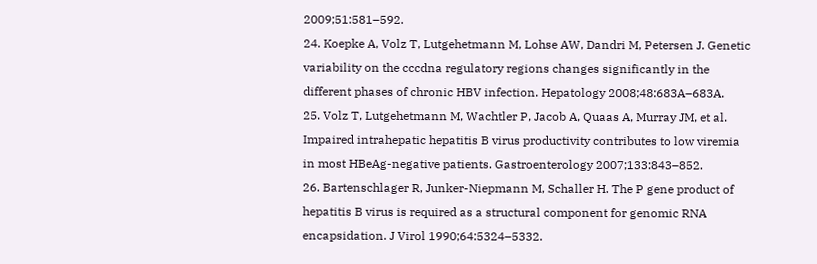2009;51:581–592.
24. Koepke A, Volz T, Lutgehetmann M, Lohse AW, Dandri M, Petersen J. Genetic variability on the cccdna regulatory regions changes significantly in the different phases of chronic HBV infection. Hepatology 2008;48:683A–683A.
25. Volz T, Lutgehetmann M, Wachtler P, Jacob A, Quaas A, Murray JM, et al. Impaired intrahepatic hepatitis B virus productivity contributes to low viremia in most HBeAg-negative patients. Gastroenterology 2007;133:843–852.
26. Bartenschlager R, Junker-Niepmann M, Schaller H. The P gene product of hepatitis B virus is required as a structural component for genomic RNA encapsidation. J Virol 1990;64:5324–5332.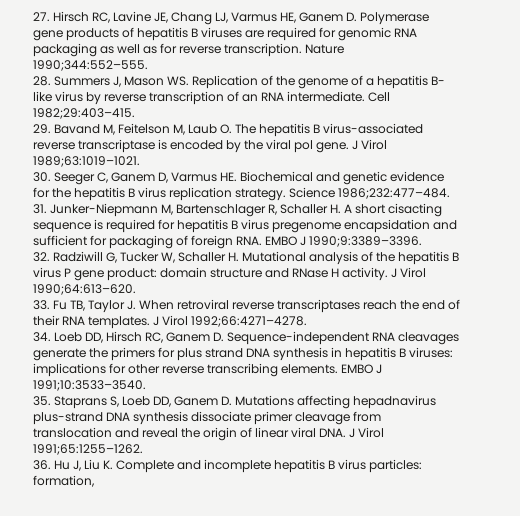27. Hirsch RC, Lavine JE, Chang LJ, Varmus HE, Ganem D. Polymerase gene products of hepatitis B viruses are required for genomic RNA packaging as well as for reverse transcription. Nature 1990;344:552–555.
28. Summers J, Mason WS. Replication of the genome of a hepatitis B-like virus by reverse transcription of an RNA intermediate. Cell 1982;29:403–415.
29. Bavand M, Feitelson M, Laub O. The hepatitis B virus-associated reverse transcriptase is encoded by the viral pol gene. J Virol 1989;63:1019–1021.
30. Seeger C, Ganem D, Varmus HE. Biochemical and genetic evidence for the hepatitis B virus replication strategy. Science 1986;232:477–484.
31. Junker-Niepmann M, Bartenschlager R, Schaller H. A short cisacting sequence is required for hepatitis B virus pregenome encapsidation and sufficient for packaging of foreign RNA. EMBO J 1990;9:3389–3396.
32. Radziwill G, Tucker W, Schaller H. Mutational analysis of the hepatitis B virus P gene product: domain structure and RNase H activity. J Virol 1990;64:613–620.
33. Fu TB, Taylor J. When retroviral reverse transcriptases reach the end of their RNA templates. J Virol 1992;66:4271–4278.
34. Loeb DD, Hirsch RC, Ganem D. Sequence-independent RNA cleavages generate the primers for plus strand DNA synthesis in hepatitis B viruses: implications for other reverse transcribing elements. EMBO J 1991;10:3533–3540.
35. Staprans S, Loeb DD, Ganem D. Mutations affecting hepadnavirus plus-strand DNA synthesis dissociate primer cleavage from translocation and reveal the origin of linear viral DNA. J Virol 1991;65:1255–1262.
36. Hu J, Liu K. Complete and incomplete hepatitis B virus particles: formation,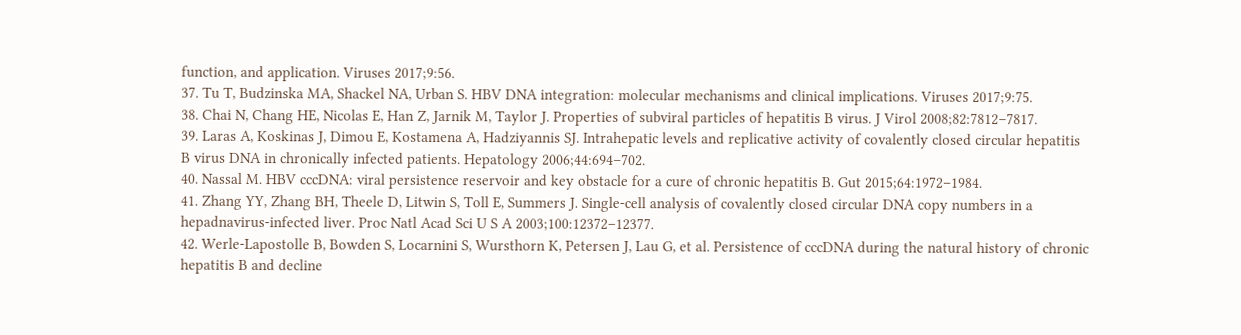function, and application. Viruses 2017;9:56.
37. Tu T, Budzinska MA, Shackel NA, Urban S. HBV DNA integration: molecular mechanisms and clinical implications. Viruses 2017;9:75.
38. Chai N, Chang HE, Nicolas E, Han Z, Jarnik M, Taylor J. Properties of subviral particles of hepatitis B virus. J Virol 2008;82:7812–7817.
39. Laras A, Koskinas J, Dimou E, Kostamena A, Hadziyannis SJ. Intrahepatic levels and replicative activity of covalently closed circular hepatitis B virus DNA in chronically infected patients. Hepatology 2006;44:694–702.
40. Nassal M. HBV cccDNA: viral persistence reservoir and key obstacle for a cure of chronic hepatitis B. Gut 2015;64:1972–1984.
41. Zhang YY, Zhang BH, Theele D, Litwin S, Toll E, Summers J. Single-cell analysis of covalently closed circular DNA copy numbers in a hepadnavirus-infected liver. Proc Natl Acad Sci U S A 2003;100:12372–12377.
42. Werle-Lapostolle B, Bowden S, Locarnini S, Wursthorn K, Petersen J, Lau G, et al. Persistence of cccDNA during the natural history of chronic hepatitis B and decline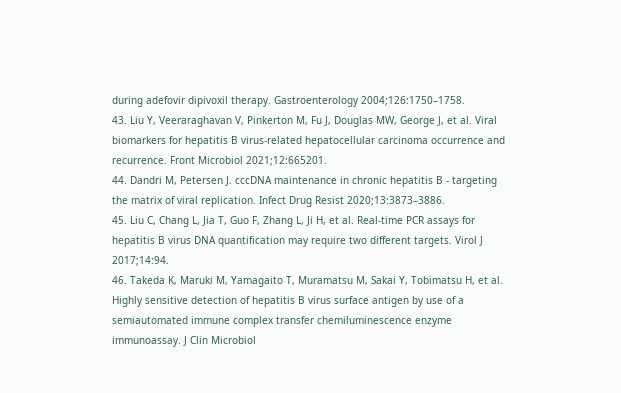during adefovir dipivoxil therapy. Gastroenterology 2004;126:1750–1758.
43. Liu Y, Veeraraghavan V, Pinkerton M, Fu J, Douglas MW, George J, et al. Viral biomarkers for hepatitis B virus-related hepatocellular carcinoma occurrence and recurrence. Front Microbiol 2021;12:665201.
44. Dandri M, Petersen J. cccDNA maintenance in chronic hepatitis B - targeting the matrix of viral replication. Infect Drug Resist 2020;13:3873–3886.
45. Liu C, Chang L, Jia T, Guo F, Zhang L, Ji H, et al. Real-time PCR assays for hepatitis B virus DNA quantification may require two different targets. Virol J 2017;14:94.
46. Takeda K, Maruki M, Yamagaito T, Muramatsu M, Sakai Y, Tobimatsu H, et al. Highly sensitive detection of hepatitis B virus surface antigen by use of a semiautomated immune complex transfer chemiluminescence enzyme immunoassay. J Clin Microbiol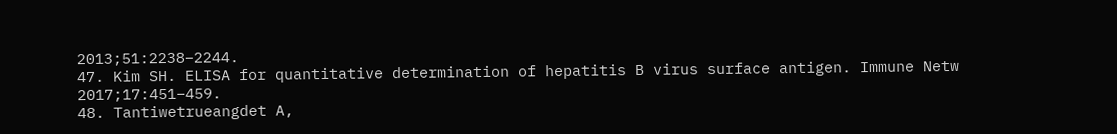2013;51:2238–2244.
47. Kim SH. ELISA for quantitative determination of hepatitis B virus surface antigen. Immune Netw 2017;17:451–459.
48. Tantiwetrueangdet A,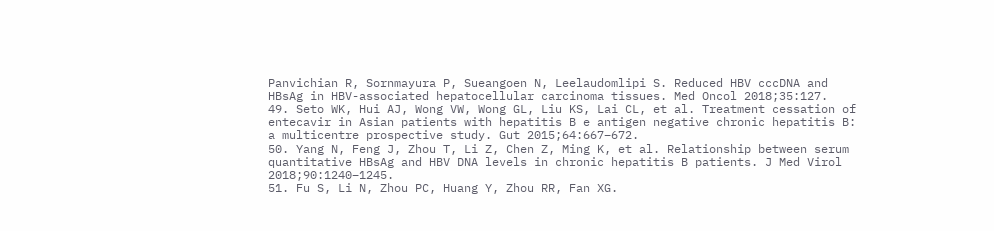Panvichian R, Sornmayura P, Sueangoen N, Leelaudomlipi S. Reduced HBV cccDNA and HBsAg in HBV-associated hepatocellular carcinoma tissues. Med Oncol 2018;35:127.
49. Seto WK, Hui AJ, Wong VW, Wong GL, Liu KS, Lai CL, et al. Treatment cessation of entecavir in Asian patients with hepatitis B e antigen negative chronic hepatitis B: a multicentre prospective study. Gut 2015;64:667–672.
50. Yang N, Feng J, Zhou T, Li Z, Chen Z, Ming K, et al. Relationship between serum quantitative HBsAg and HBV DNA levels in chronic hepatitis B patients. J Med Virol 2018;90:1240–1245.
51. Fu S, Li N, Zhou PC, Huang Y, Zhou RR, Fan XG.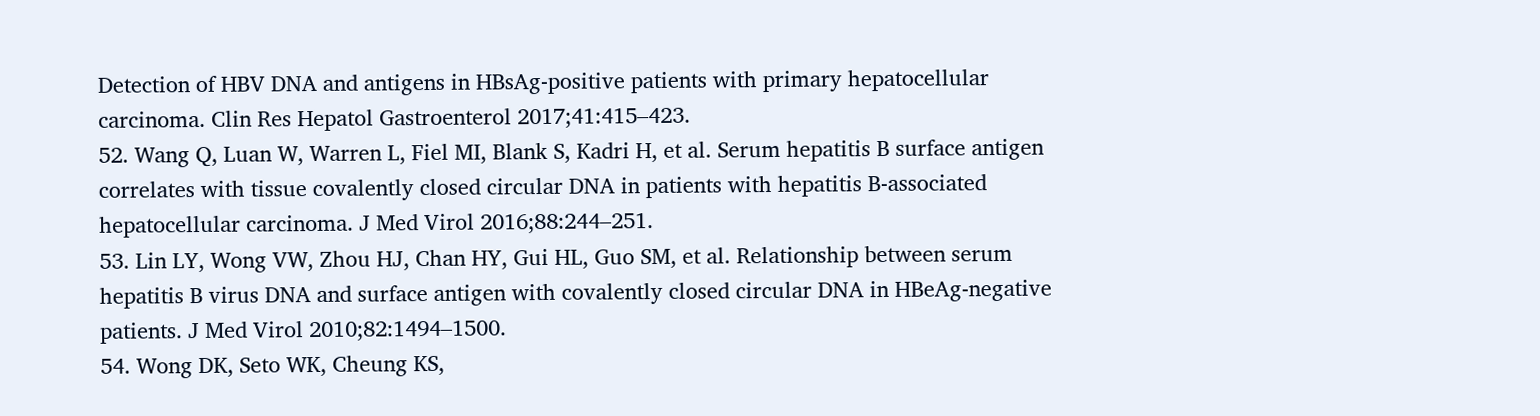Detection of HBV DNA and antigens in HBsAg-positive patients with primary hepatocellular carcinoma. Clin Res Hepatol Gastroenterol 2017;41:415–423.
52. Wang Q, Luan W, Warren L, Fiel MI, Blank S, Kadri H, et al. Serum hepatitis B surface antigen correlates with tissue covalently closed circular DNA in patients with hepatitis B-associated hepatocellular carcinoma. J Med Virol 2016;88:244–251.
53. Lin LY, Wong VW, Zhou HJ, Chan HY, Gui HL, Guo SM, et al. Relationship between serum hepatitis B virus DNA and surface antigen with covalently closed circular DNA in HBeAg-negative patients. J Med Virol 2010;82:1494–1500.
54. Wong DK, Seto WK, Cheung KS,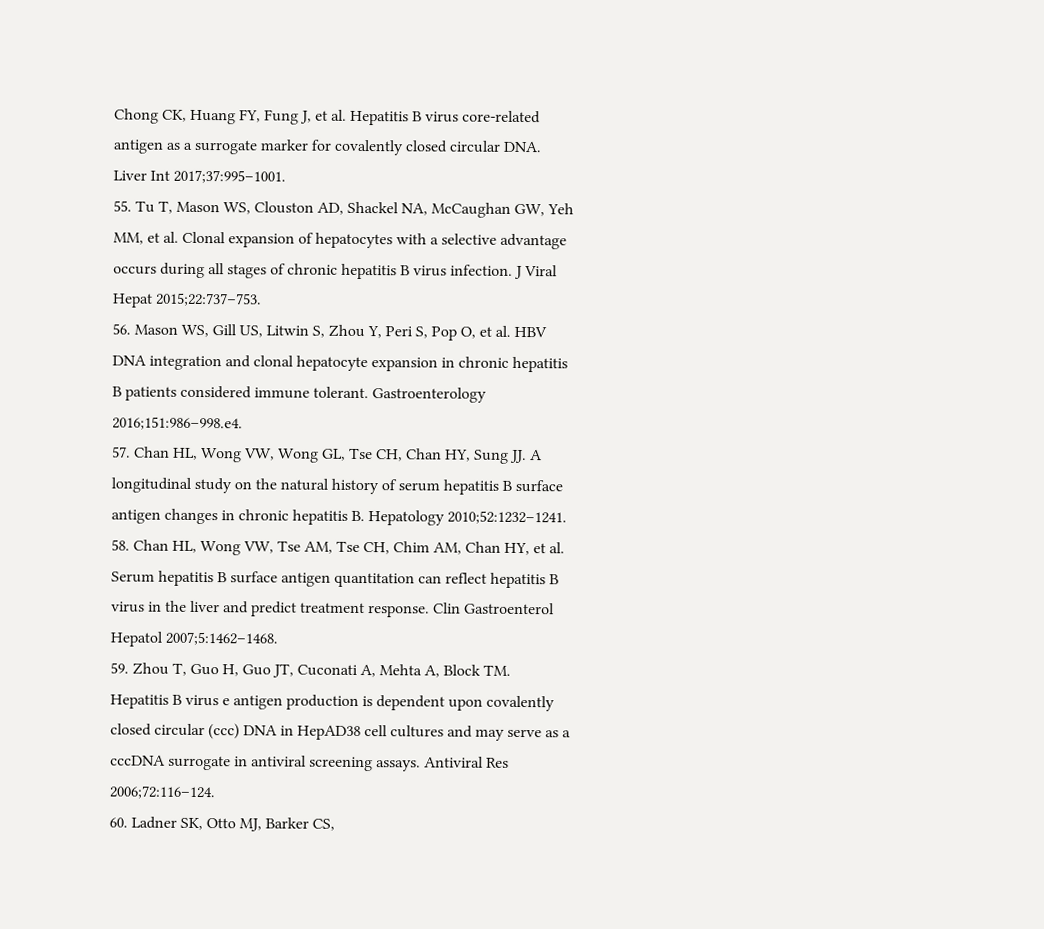Chong CK, Huang FY, Fung J, et al. Hepatitis B virus core-related antigen as a surrogate marker for covalently closed circular DNA. Liver Int 2017;37:995–1001.
55. Tu T, Mason WS, Clouston AD, Shackel NA, McCaughan GW, Yeh MM, et al. Clonal expansion of hepatocytes with a selective advantage occurs during all stages of chronic hepatitis B virus infection. J Viral Hepat 2015;22:737–753.
56. Mason WS, Gill US, Litwin S, Zhou Y, Peri S, Pop O, et al. HBV DNA integration and clonal hepatocyte expansion in chronic hepatitis B patients considered immune tolerant. Gastroenterology 2016;151:986–998.e4.
57. Chan HL, Wong VW, Wong GL, Tse CH, Chan HY, Sung JJ. A longitudinal study on the natural history of serum hepatitis B surface antigen changes in chronic hepatitis B. Hepatology 2010;52:1232–1241.
58. Chan HL, Wong VW, Tse AM, Tse CH, Chim AM, Chan HY, et al. Serum hepatitis B surface antigen quantitation can reflect hepatitis B virus in the liver and predict treatment response. Clin Gastroenterol Hepatol 2007;5:1462–1468.
59. Zhou T, Guo H, Guo JT, Cuconati A, Mehta A, Block TM. Hepatitis B virus e antigen production is dependent upon covalently closed circular (ccc) DNA in HepAD38 cell cultures and may serve as a cccDNA surrogate in antiviral screening assays. Antiviral Res 2006;72:116–124.
60. Ladner SK, Otto MJ, Barker CS,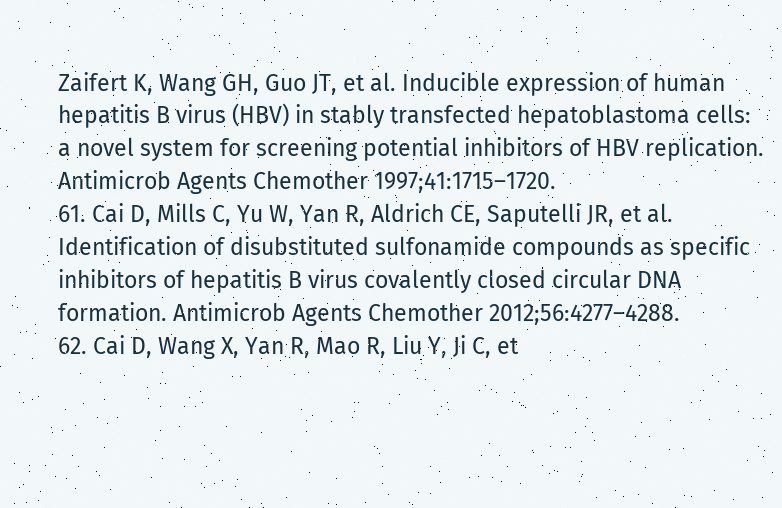Zaifert K, Wang GH, Guo JT, et al. Inducible expression of human hepatitis B virus (HBV) in stably transfected hepatoblastoma cells: a novel system for screening potential inhibitors of HBV replication. Antimicrob Agents Chemother 1997;41:1715–1720.
61. Cai D, Mills C, Yu W, Yan R, Aldrich CE, Saputelli JR, et al. Identification of disubstituted sulfonamide compounds as specific inhibitors of hepatitis B virus covalently closed circular DNA formation. Antimicrob Agents Chemother 2012;56:4277–4288.
62. Cai D, Wang X, Yan R, Mao R, Liu Y, Ji C, et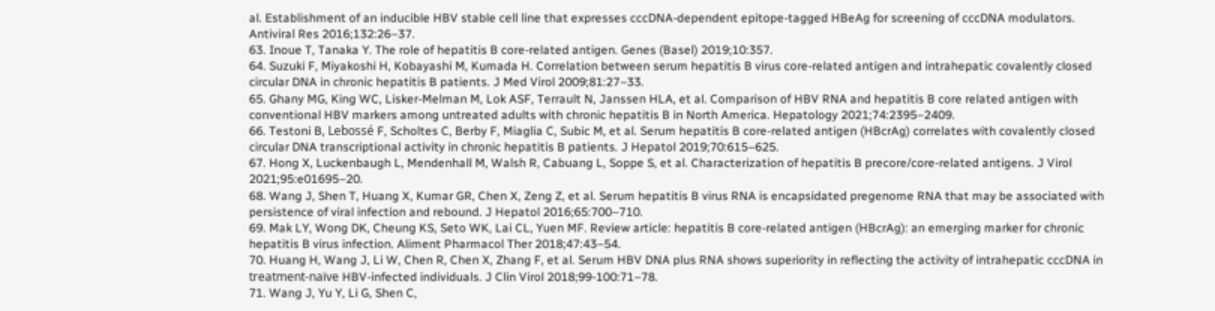al. Establishment of an inducible HBV stable cell line that expresses cccDNA-dependent epitope-tagged HBeAg for screening of cccDNA modulators. Antiviral Res 2016;132:26–37.
63. Inoue T, Tanaka Y. The role of hepatitis B core-related antigen. Genes (Basel) 2019;10:357.
64. Suzuki F, Miyakoshi H, Kobayashi M, Kumada H. Correlation between serum hepatitis B virus core-related antigen and intrahepatic covalently closed circular DNA in chronic hepatitis B patients. J Med Virol 2009;81:27–33.
65. Ghany MG, King WC, Lisker-Melman M, Lok ASF, Terrault N, Janssen HLA, et al. Comparison of HBV RNA and hepatitis B core related antigen with conventional HBV markers among untreated adults with chronic hepatitis B in North America. Hepatology 2021;74:2395–2409.
66. Testoni B, Lebossé F, Scholtes C, Berby F, Miaglia C, Subic M, et al. Serum hepatitis B core-related antigen (HBcrAg) correlates with covalently closed circular DNA transcriptional activity in chronic hepatitis B patients. J Hepatol 2019;70:615–625.
67. Hong X, Luckenbaugh L, Mendenhall M, Walsh R, Cabuang L, Soppe S, et al. Characterization of hepatitis B precore/core-related antigens. J Virol 2021;95:e01695–20.
68. Wang J, Shen T, Huang X, Kumar GR, Chen X, Zeng Z, et al. Serum hepatitis B virus RNA is encapsidated pregenome RNA that may be associated with persistence of viral infection and rebound. J Hepatol 2016;65:700–710.
69. Mak LY, Wong DK, Cheung KS, Seto WK, Lai CL, Yuen MF. Review article: hepatitis B core-related antigen (HBcrAg): an emerging marker for chronic hepatitis B virus infection. Aliment Pharmacol Ther 2018;47:43–54.
70. Huang H, Wang J, Li W, Chen R, Chen X, Zhang F, et al. Serum HBV DNA plus RNA shows superiority in reflecting the activity of intrahepatic cccDNA in treatment-naïve HBV-infected individuals. J Clin Virol 2018;99-100:71–78.
71. Wang J, Yu Y, Li G, Shen C,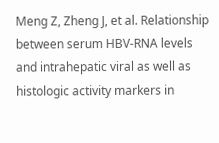Meng Z, Zheng J, et al. Relationship between serum HBV-RNA levels and intrahepatic viral as well as histologic activity markers in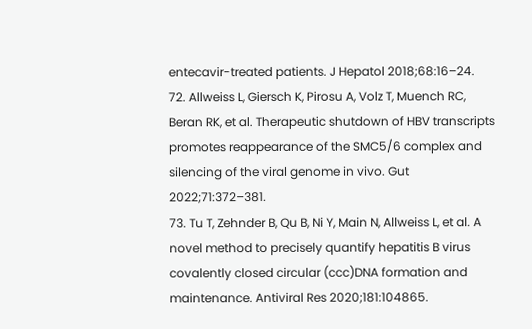entecavir-treated patients. J Hepatol 2018;68:16–24.
72. Allweiss L, Giersch K, Pirosu A, Volz T, Muench RC, Beran RK, et al. Therapeutic shutdown of HBV transcripts promotes reappearance of the SMC5/6 complex and silencing of the viral genome in vivo. Gut 2022;71:372–381.
73. Tu T, Zehnder B, Qu B, Ni Y, Main N, Allweiss L, et al. A novel method to precisely quantify hepatitis B virus covalently closed circular (ccc)DNA formation and maintenance. Antiviral Res 2020;181:104865.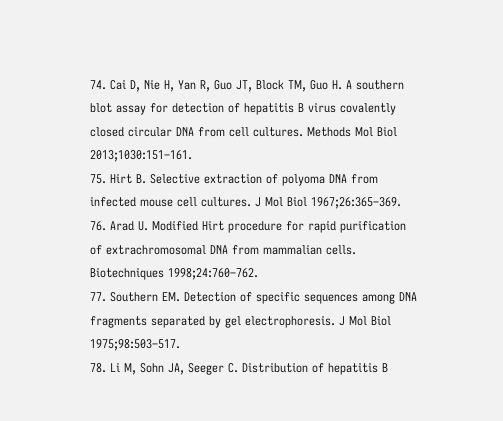74. Cai D, Nie H, Yan R, Guo JT, Block TM, Guo H. A southern blot assay for detection of hepatitis B virus covalently closed circular DNA from cell cultures. Methods Mol Biol 2013;1030:151–161.
75. Hirt B. Selective extraction of polyoma DNA from infected mouse cell cultures. J Mol Biol 1967;26:365–369.
76. Arad U. Modified Hirt procedure for rapid purification of extrachromosomal DNA from mammalian cells. Biotechniques 1998;24:760–762.
77. Southern EM. Detection of specific sequences among DNA fragments separated by gel electrophoresis. J Mol Biol 1975;98:503–517.
78. Li M, Sohn JA, Seeger C. Distribution of hepatitis B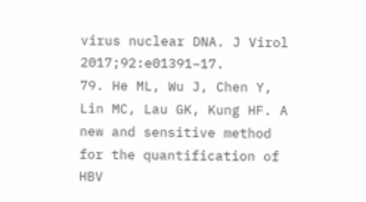virus nuclear DNA. J Virol 2017;92:e01391–17.
79. He ML, Wu J, Chen Y, Lin MC, Lau GK, Kung HF. A new and sensitive method for the quantification of HBV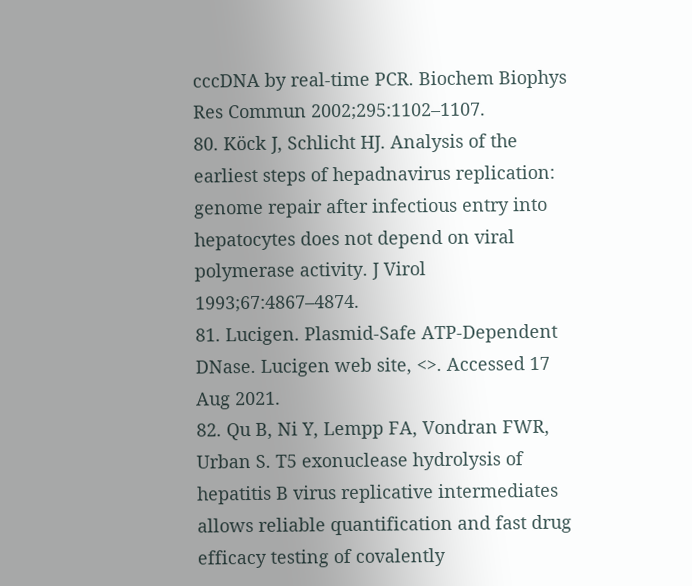cccDNA by real-time PCR. Biochem Biophys Res Commun 2002;295:1102–1107.
80. Köck J, Schlicht HJ. Analysis of the earliest steps of hepadnavirus replication: genome repair after infectious entry into hepatocytes does not depend on viral polymerase activity. J Virol 1993;67:4867–4874.
81. Lucigen. Plasmid-Safe ATP-Dependent DNase. Lucigen web site, <>. Accessed 17 Aug 2021.
82. Qu B, Ni Y, Lempp FA, Vondran FWR, Urban S. T5 exonuclease hydrolysis of hepatitis B virus replicative intermediates allows reliable quantification and fast drug efficacy testing of covalently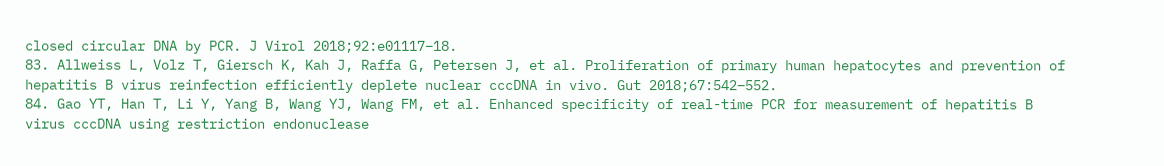closed circular DNA by PCR. J Virol 2018;92:e01117–18.
83. Allweiss L, Volz T, Giersch K, Kah J, Raffa G, Petersen J, et al. Proliferation of primary human hepatocytes and prevention of hepatitis B virus reinfection efficiently deplete nuclear cccDNA in vivo. Gut 2018;67:542–552.
84. Gao YT, Han T, Li Y, Yang B, Wang YJ, Wang FM, et al. Enhanced specificity of real-time PCR for measurement of hepatitis B virus cccDNA using restriction endonuclease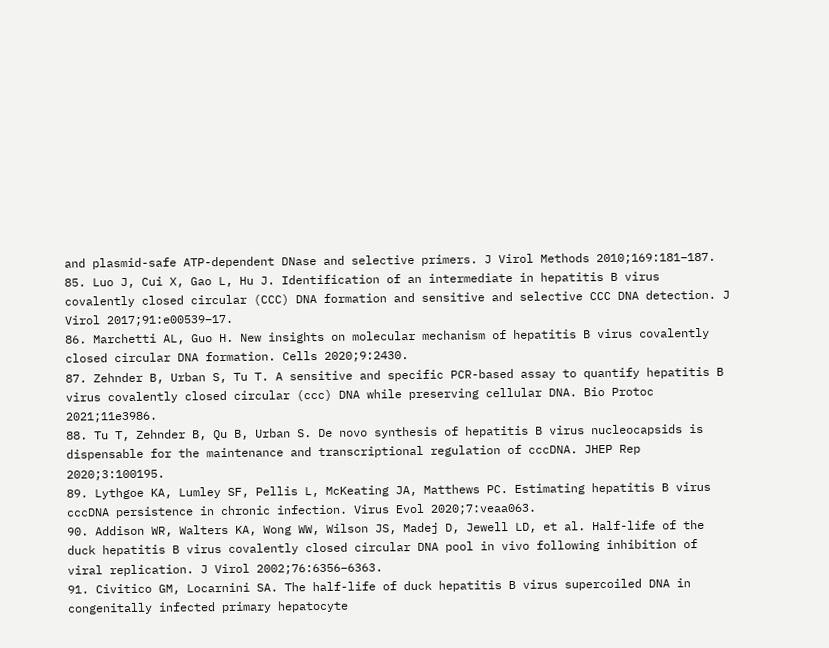and plasmid-safe ATP-dependent DNase and selective primers. J Virol Methods 2010;169:181–187.
85. Luo J, Cui X, Gao L, Hu J. Identification of an intermediate in hepatitis B virus covalently closed circular (CCC) DNA formation and sensitive and selective CCC DNA detection. J Virol 2017;91:e00539–17.
86. Marchetti AL, Guo H. New insights on molecular mechanism of hepatitis B virus covalently closed circular DNA formation. Cells 2020;9:2430.
87. Zehnder B, Urban S, Tu T. A sensitive and specific PCR-based assay to quantify hepatitis B virus covalently closed circular (ccc) DNA while preserving cellular DNA. Bio Protoc 2021;11e3986.
88. Tu T, Zehnder B, Qu B, Urban S. De novo synthesis of hepatitis B virus nucleocapsids is dispensable for the maintenance and transcriptional regulation of cccDNA. JHEP Rep 2020;3:100195.
89. Lythgoe KA, Lumley SF, Pellis L, McKeating JA, Matthews PC. Estimating hepatitis B virus cccDNA persistence in chronic infection. Virus Evol 2020;7:veaa063.
90. Addison WR, Walters KA, Wong WW, Wilson JS, Madej D, Jewell LD, et al. Half-life of the duck hepatitis B virus covalently closed circular DNA pool in vivo following inhibition of viral replication. J Virol 2002;76:6356–6363.
91. Civitico GM, Locarnini SA. The half-life of duck hepatitis B virus supercoiled DNA in congenitally infected primary hepatocyte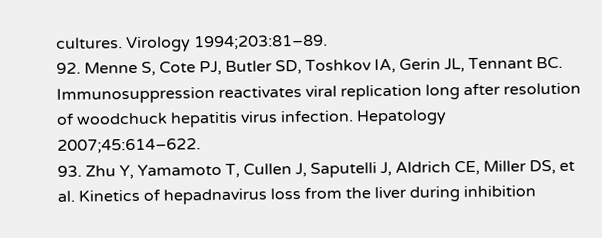cultures. Virology 1994;203:81–89.
92. Menne S, Cote PJ, Butler SD, Toshkov IA, Gerin JL, Tennant BC. Immunosuppression reactivates viral replication long after resolution of woodchuck hepatitis virus infection. Hepatology 2007;45:614–622.
93. Zhu Y, Yamamoto T, Cullen J, Saputelli J, Aldrich CE, Miller DS, et al. Kinetics of hepadnavirus loss from the liver during inhibition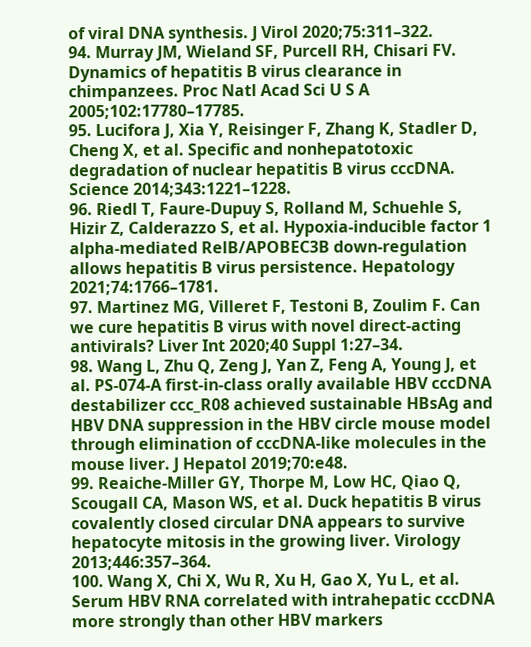of viral DNA synthesis. J Virol 2020;75:311–322.
94. Murray JM, Wieland SF, Purcell RH, Chisari FV. Dynamics of hepatitis B virus clearance in chimpanzees. Proc Natl Acad Sci U S A 2005;102:17780–17785.
95. Lucifora J, Xia Y, Reisinger F, Zhang K, Stadler D, Cheng X, et al. Specific and nonhepatotoxic degradation of nuclear hepatitis B virus cccDNA. Science 2014;343:1221–1228.
96. Riedl T, Faure-Dupuy S, Rolland M, Schuehle S, Hizir Z, Calderazzo S, et al. Hypoxia-inducible factor 1 alpha-mediated RelB/APOBEC3B down-regulation allows hepatitis B virus persistence. Hepatology 2021;74:1766–1781.
97. Martinez MG, Villeret F, Testoni B, Zoulim F. Can we cure hepatitis B virus with novel direct-acting antivirals? Liver Int 2020;40 Suppl 1:27–34.
98. Wang L, Zhu Q, Zeng J, Yan Z, Feng A, Young J, et al. PS-074-A first-in-class orally available HBV cccDNA destabilizer ccc_R08 achieved sustainable HBsAg and HBV DNA suppression in the HBV circle mouse model through elimination of cccDNA-like molecules in the mouse liver. J Hepatol 2019;70:e48.
99. Reaiche-Miller GY, Thorpe M, Low HC, Qiao Q, Scougall CA, Mason WS, et al. Duck hepatitis B virus covalently closed circular DNA appears to survive hepatocyte mitosis in the growing liver. Virology 2013;446:357–364.
100. Wang X, Chi X, Wu R, Xu H, Gao X, Yu L, et al. Serum HBV RNA correlated with intrahepatic cccDNA more strongly than other HBV markers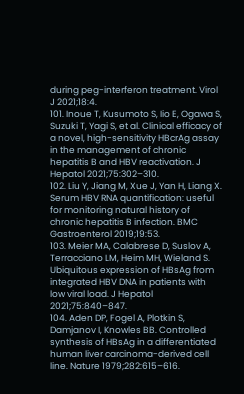during peg-interferon treatment. Virol J 2021;18:4.
101. Inoue T, Kusumoto S, Iio E, Ogawa S, Suzuki T, Yagi S, et al. Clinical efficacy of a novel, high-sensitivity HBcrAg assay in the management of chronic hepatitis B and HBV reactivation. J Hepatol 2021;75:302–310.
102. Liu Y, Jiang M, Xue J, Yan H, Liang X. Serum HBV RNA quantification: useful for monitoring natural history of chronic hepatitis B infection. BMC Gastroenterol 2019;19:53.
103. Meier MA, Calabrese D, Suslov A, Terracciano LM, Heim MH, Wieland S. Ubiquitous expression of HBsAg from integrated HBV DNA in patients with low viral load. J Hepatol 2021;75:840–847.
104. Aden DP, Fogel A, Plotkin S, Damjanov I, Knowles BB. Controlled synthesis of HBsAg in a differentiated human liver carcinoma-derived cell line. Nature 1979;282:615–616.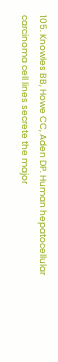105. Knowles BB, Howe CC, Aden DP. Human hepatocellular carcinoma cell lines secrete the major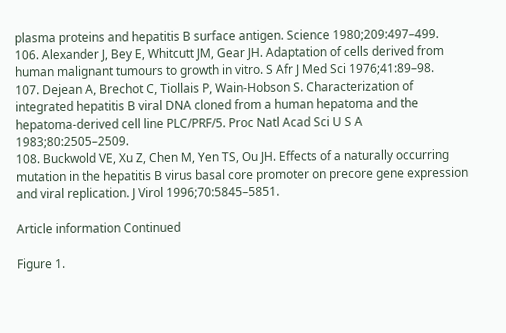plasma proteins and hepatitis B surface antigen. Science 1980;209:497–499.
106. Alexander J, Bey E, Whitcutt JM, Gear JH. Adaptation of cells derived from human malignant tumours to growth in vitro. S Afr J Med Sci 1976;41:89–98.
107. Dejean A, Brechot C, Tiollais P, Wain-Hobson S. Characterization of integrated hepatitis B viral DNA cloned from a human hepatoma and the hepatoma-derived cell line PLC/PRF/5. Proc Natl Acad Sci U S A 1983;80:2505–2509.
108. Buckwold VE, Xu Z, Chen M, Yen TS, Ou JH. Effects of a naturally occurring mutation in the hepatitis B virus basal core promoter on precore gene expression and viral replication. J Virol 1996;70:5845–5851.

Article information Continued

Figure 1.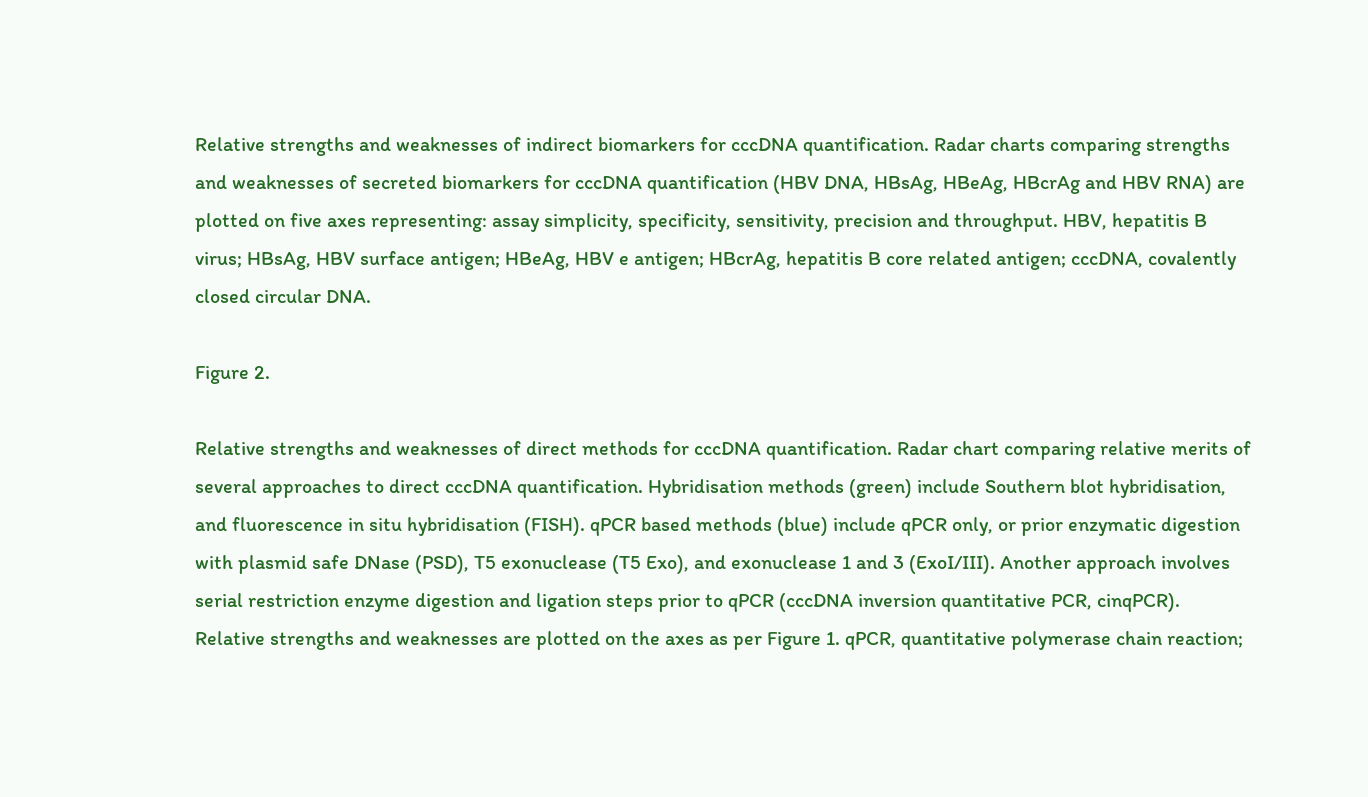Relative strengths and weaknesses of indirect biomarkers for cccDNA quantification. Radar charts comparing strengths and weaknesses of secreted biomarkers for cccDNA quantification (HBV DNA, HBsAg, HBeAg, HBcrAg and HBV RNA) are plotted on five axes representing: assay simplicity, specificity, sensitivity, precision and throughput. HBV, hepatitis B virus; HBsAg, HBV surface antigen; HBeAg, HBV e antigen; HBcrAg, hepatitis B core related antigen; cccDNA, covalently closed circular DNA.

Figure 2.

Relative strengths and weaknesses of direct methods for cccDNA quantification. Radar chart comparing relative merits of several approaches to direct cccDNA quantification. Hybridisation methods (green) include Southern blot hybridisation, and fluorescence in situ hybridisation (FISH). qPCR based methods (blue) include qPCR only, or prior enzymatic digestion with plasmid safe DNase (PSD), T5 exonuclease (T5 Exo), and exonuclease 1 and 3 (ExoI/III). Another approach involves serial restriction enzyme digestion and ligation steps prior to qPCR (cccDNA inversion quantitative PCR, cinqPCR). Relative strengths and weaknesses are plotted on the axes as per Figure 1. qPCR, quantitative polymerase chain reaction;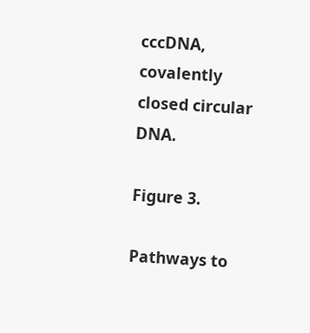cccDNA, covalently closed circular DNA.

Figure 3.

Pathways to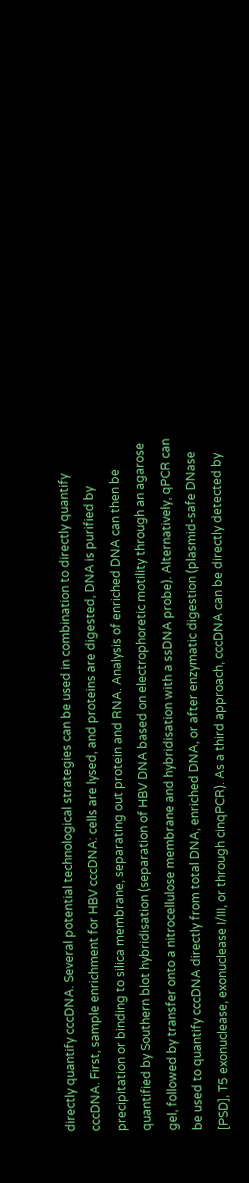directly quantify cccDNA. Several potential technological strategies can be used in combination to directly quantify cccDNA. First, sample enrichment for HBV cccDNA: cells are lysed, and proteins are digested, DNA is purified by precipitation or binding to silica membrane, separating out protein and RNA. Analysis of enriched DNA can then be quantified by Southern blot hybridisation (separation of HBV DNA based on electrophoretic motility through an agarose gel, followed by transfer onto a nitrocellulose membrane and hybridisation with a ssDNA probe). Alternatively, qPCR can be used to quantify cccDNA directly from total DNA, enriched DNA, or after enzymatic digestion (plasmid-safe DNase [PSD], T5 exonuclease, exonuclease I/III, or through cinqPCR). As a third approach, cccDNA can be directly detected by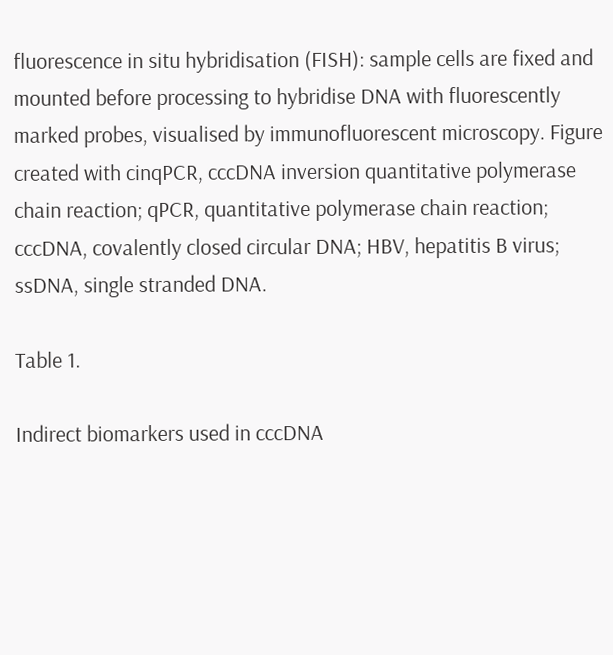fluorescence in situ hybridisation (FISH): sample cells are fixed and mounted before processing to hybridise DNA with fluorescently marked probes, visualised by immunofluorescent microscopy. Figure created with cinqPCR, cccDNA inversion quantitative polymerase chain reaction; qPCR, quantitative polymerase chain reaction; cccDNA, covalently closed circular DNA; HBV, hepatitis B virus; ssDNA, single stranded DNA.

Table 1.

Indirect biomarkers used in cccDNA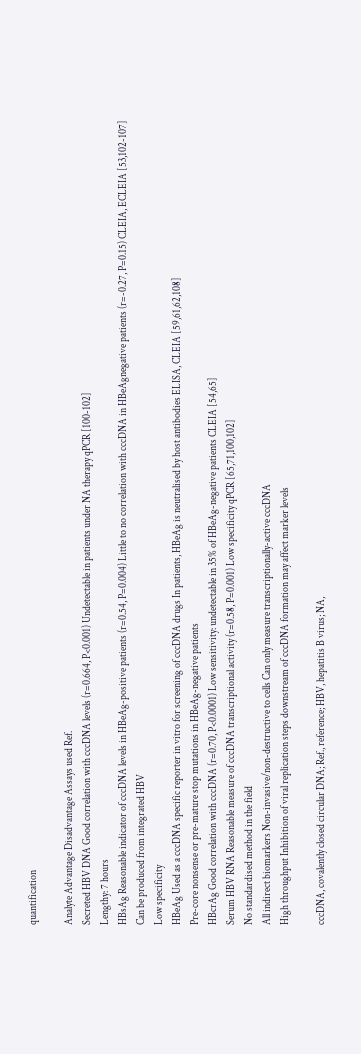quantification

Analyte Advantage Disadvantage Assays used Ref.
Secreted HBV DNA Good correlation with cccDNA levels (r=0.664, P<0.001) Undetectable in patients under NA therapy qPCR [100-102]
Lengthy: 7 hours
HBsAg Reasonable indicator of cccDNA levels in HBeAg-positive patients (r=0.54, P=0.004) Little to no correlation with cccDNA in HBeAgnegative patients (r=-0.27, P=0.15) CLEIA, ECLEIA [53,102-107]
Can be produced from integrated HBV
Low specificity
HBeAg Used as a cccDNA specific reporter in vitro for screening of cccDNA drugs In patients, HBeAg is neutralised by host antibodies ELISA, CLEIA [59,61,62,108]
Pre-core nonsense or pre-mature stop mutations in HBeAg-negative patients
HBcrAg Good correlation with cccDNA (r=0.70, P<0.0001) Low sensitivity: undetectable in 35% of HBeAg-negative patients CLEIA [54,65]
Serum HBV RNA Reasonable measure of cccDNA transcriptional activity (r=0.58, P=0.001) Low specificity qPCR [65,71,100,102]
No standardised method in the field
All indirect biomarkers Non-invasive/non-destructive to cells Can only measure transcriptionally-active cccDNA
High throughput Inhibition of viral replication steps downstream of cccDNA formation may affect marker levels

cccDNA, covalently closed circular DNA; Ref., reference; HBV, hepatitis B virus; NA,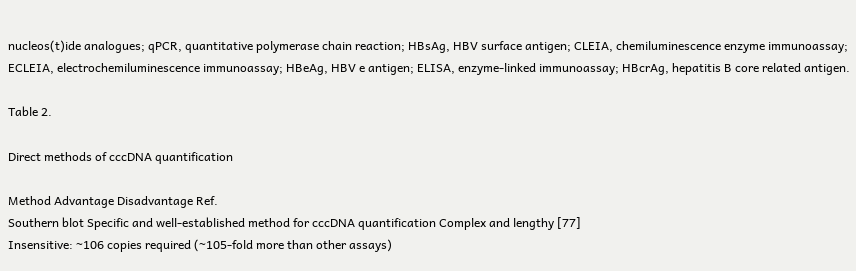nucleos(t)ide analogues; qPCR, quantitative polymerase chain reaction; HBsAg, HBV surface antigen; CLEIA, chemiluminescence enzyme immunoassay; ECLEIA, electrochemiluminescence immunoassay; HBeAg, HBV e antigen; ELISA, enzyme-linked immunoassay; HBcrAg, hepatitis B core related antigen.

Table 2.

Direct methods of cccDNA quantification

Method Advantage Disadvantage Ref.
Southern blot Specific and well-established method for cccDNA quantification Complex and lengthy [77]
Insensitive: ~106 copies required (~105-fold more than other assays)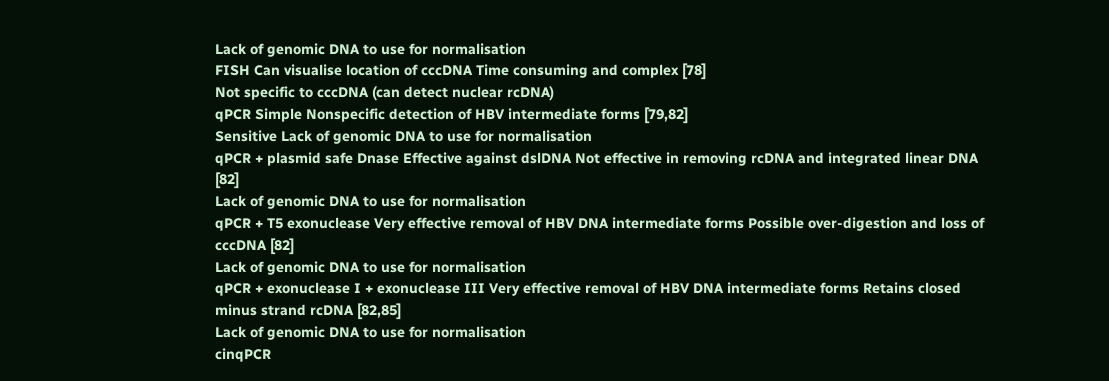Lack of genomic DNA to use for normalisation
FISH Can visualise location of cccDNA Time consuming and complex [78]
Not specific to cccDNA (can detect nuclear rcDNA)
qPCR Simple Nonspecific detection of HBV intermediate forms [79,82]
Sensitive Lack of genomic DNA to use for normalisation
qPCR + plasmid safe Dnase Effective against dslDNA Not effective in removing rcDNA and integrated linear DNA [82]
Lack of genomic DNA to use for normalisation
qPCR + T5 exonuclease Very effective removal of HBV DNA intermediate forms Possible over-digestion and loss of cccDNA [82]
Lack of genomic DNA to use for normalisation
qPCR + exonuclease I + exonuclease III Very effective removal of HBV DNA intermediate forms Retains closed minus strand rcDNA [82,85]
Lack of genomic DNA to use for normalisation
cinqPCR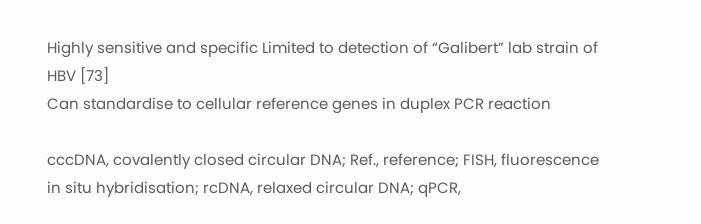Highly sensitive and specific Limited to detection of “Galibert” lab strain of HBV [73]
Can standardise to cellular reference genes in duplex PCR reaction

cccDNA, covalently closed circular DNA; Ref., reference; FISH, fluorescence in situ hybridisation; rcDNA, relaxed circular DNA; qPCR,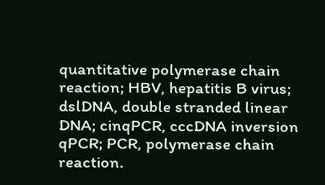quantitative polymerase chain reaction; HBV, hepatitis B virus; dslDNA, double stranded linear DNA; cinqPCR, cccDNA inversion qPCR; PCR, polymerase chain reaction.